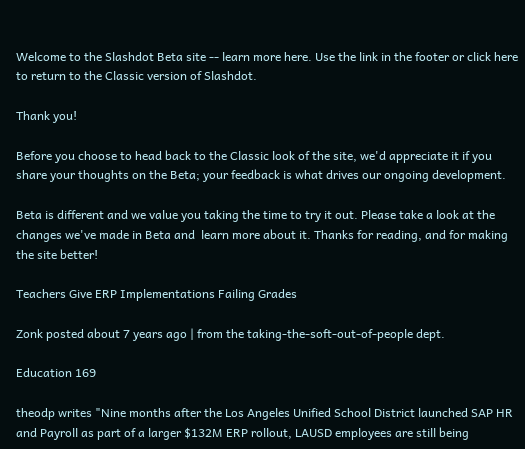Welcome to the Slashdot Beta site -- learn more here. Use the link in the footer or click here to return to the Classic version of Slashdot.

Thank you!

Before you choose to head back to the Classic look of the site, we'd appreciate it if you share your thoughts on the Beta; your feedback is what drives our ongoing development.

Beta is different and we value you taking the time to try it out. Please take a look at the changes we've made in Beta and  learn more about it. Thanks for reading, and for making the site better!

Teachers Give ERP Implementations Failing Grades

Zonk posted about 7 years ago | from the taking-the-soft-out-of-people dept.

Education 169

theodp writes "Nine months after the Los Angeles Unified School District launched SAP HR and Payroll as part of a larger $132M ERP rollout, LAUSD employees are still being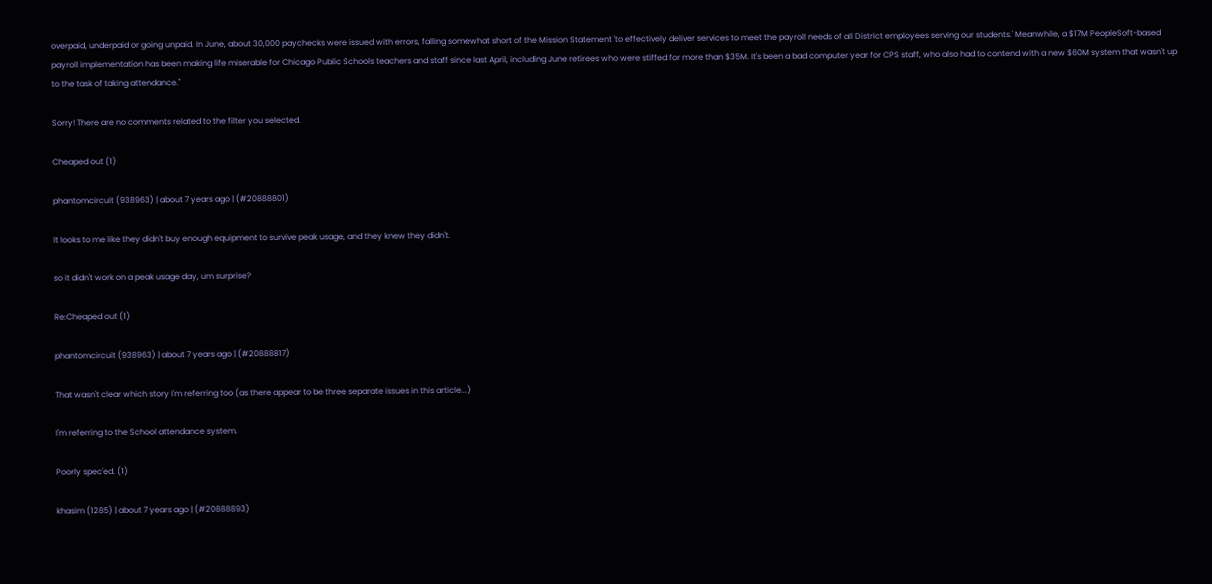overpaid, underpaid or going unpaid. In June, about 30,000 paychecks were issued with errors, falling somewhat short of the Mission Statement 'to effectively deliver services to meet the payroll needs of all District employees serving our students.' Meanwhile, a $17M PeopleSoft-based payroll implementation has been making life miserable for Chicago Public Schools teachers and staff since last April, including June retirees who were stiffed for more than $35M. It's been a bad computer year for CPS staff, who also had to contend with a new $60M system that wasn't up to the task of taking attendance."

Sorry! There are no comments related to the filter you selected.

Cheaped out (1)

phantomcircuit (938963) | about 7 years ago | (#20888801)

It looks to me like they didn't buy enough equipment to survive peak usage, and they knew they didn't.

so it didn't work on a peak usage day, um surprise?

Re:Cheaped out (1)

phantomcircuit (938963) | about 7 years ago | (#20888817)

That wasn't clear which story I'm referring too (as there appear to be three separate issues in this article...)

I'm referring to the School attendance system.

Poorly spec'ed. (1)

khasim (1285) | about 7 years ago | (#20888893)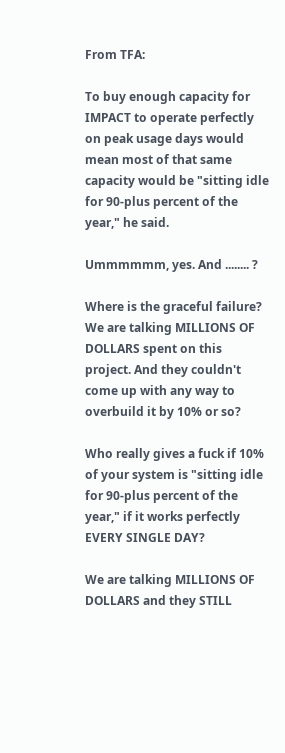From TFA:

To buy enough capacity for IMPACT to operate perfectly on peak usage days would mean most of that same capacity would be "sitting idle for 90-plus percent of the year," he said.

Ummmmmm, yes. And ........ ?

Where is the graceful failure? We are talking MILLIONS OF DOLLARS spent on this project. And they couldn't come up with any way to overbuild it by 10% or so?

Who really gives a fuck if 10% of your system is "sitting idle for 90-plus percent of the year," if it works perfectly EVERY SINGLE DAY?

We are talking MILLIONS OF DOLLARS and they STILL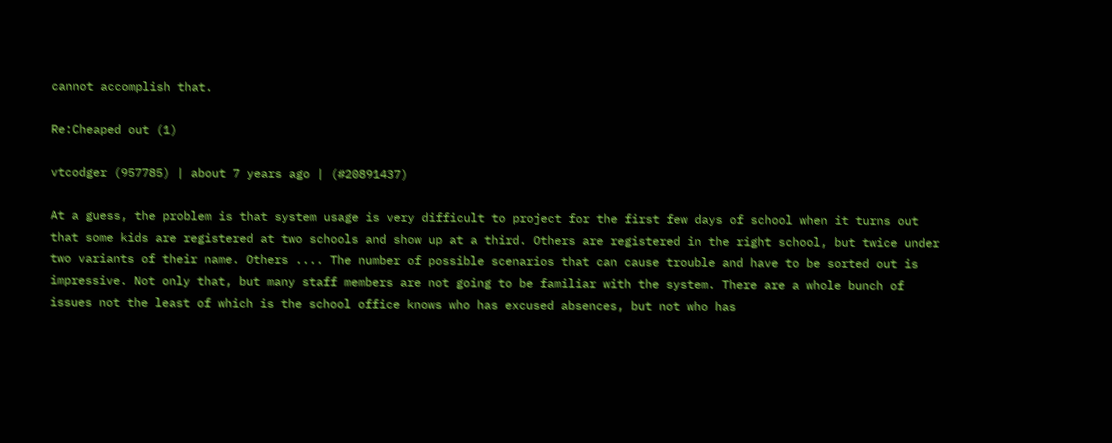cannot accomplish that.

Re:Cheaped out (1)

vtcodger (957785) | about 7 years ago | (#20891437)

At a guess, the problem is that system usage is very difficult to project for the first few days of school when it turns out that some kids are registered at two schools and show up at a third. Others are registered in the right school, but twice under two variants of their name. Others .... The number of possible scenarios that can cause trouble and have to be sorted out is impressive. Not only that, but many staff members are not going to be familiar with the system. There are a whole bunch of issues not the least of which is the school office knows who has excused absences, but not who has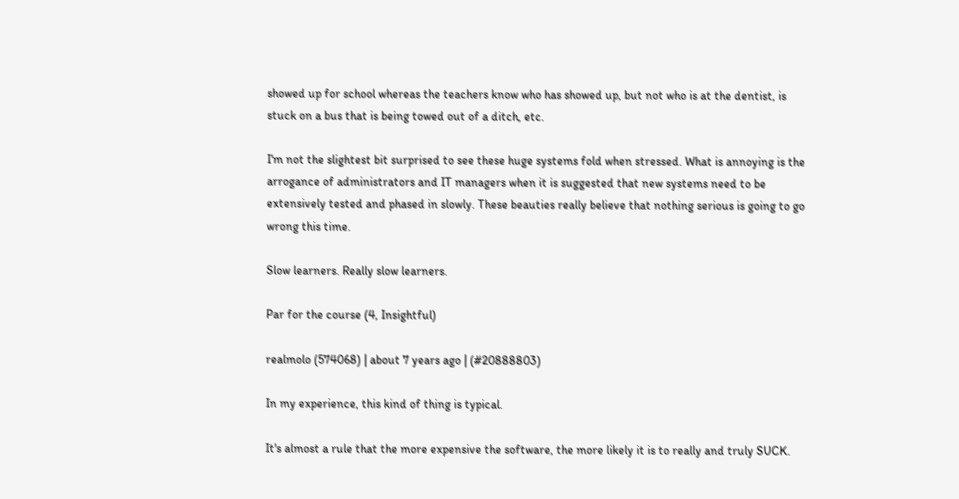showed up for school whereas the teachers know who has showed up, but not who is at the dentist, is stuck on a bus that is being towed out of a ditch, etc.

I'm not the slightest bit surprised to see these huge systems fold when stressed. What is annoying is the arrogance of administrators and IT managers when it is suggested that new systems need to be extensively tested and phased in slowly. These beauties really believe that nothing serious is going to go wrong this time.

Slow learners. Really slow learners.

Par for the course (4, Insightful)

realmolo (574068) | about 7 years ago | (#20888803)

In my experience, this kind of thing is typical.

It's almost a rule that the more expensive the software, the more likely it is to really and truly SUCK.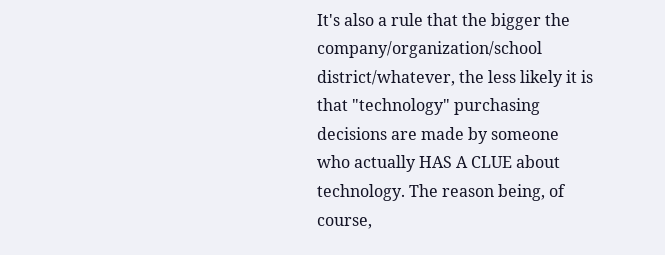It's also a rule that the bigger the company/organization/school district/whatever, the less likely it is that "technology" purchasing decisions are made by someone who actually HAS A CLUE about technology. The reason being, of course,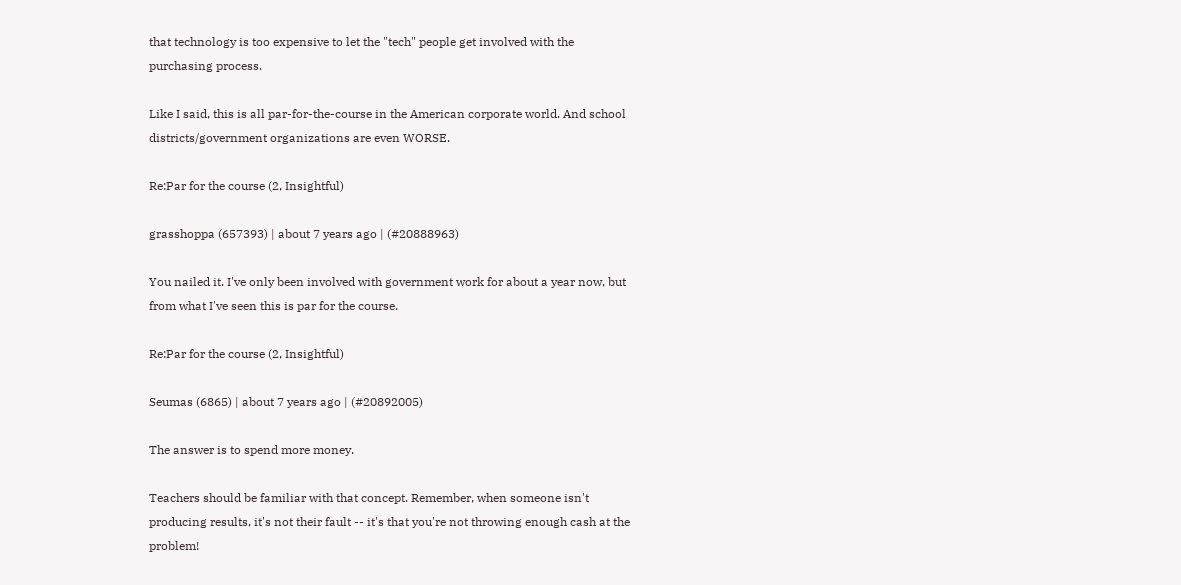that technology is too expensive to let the "tech" people get involved with the purchasing process.

Like I said, this is all par-for-the-course in the American corporate world. And school districts/government organizations are even WORSE.

Re:Par for the course (2, Insightful)

grasshoppa (657393) | about 7 years ago | (#20888963)

You nailed it. I've only been involved with government work for about a year now, but from what I've seen this is par for the course.

Re:Par for the course (2, Insightful)

Seumas (6865) | about 7 years ago | (#20892005)

The answer is to spend more money.

Teachers should be familiar with that concept. Remember, when someone isn't producing results, it's not their fault -- it's that you're not throwing enough cash at the problem!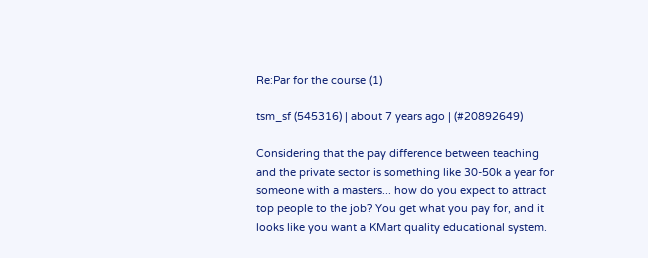Re:Par for the course (1)

tsm_sf (545316) | about 7 years ago | (#20892649)

Considering that the pay difference between teaching and the private sector is something like 30-50k a year for someone with a masters... how do you expect to attract top people to the job? You get what you pay for, and it looks like you want a KMart quality educational system.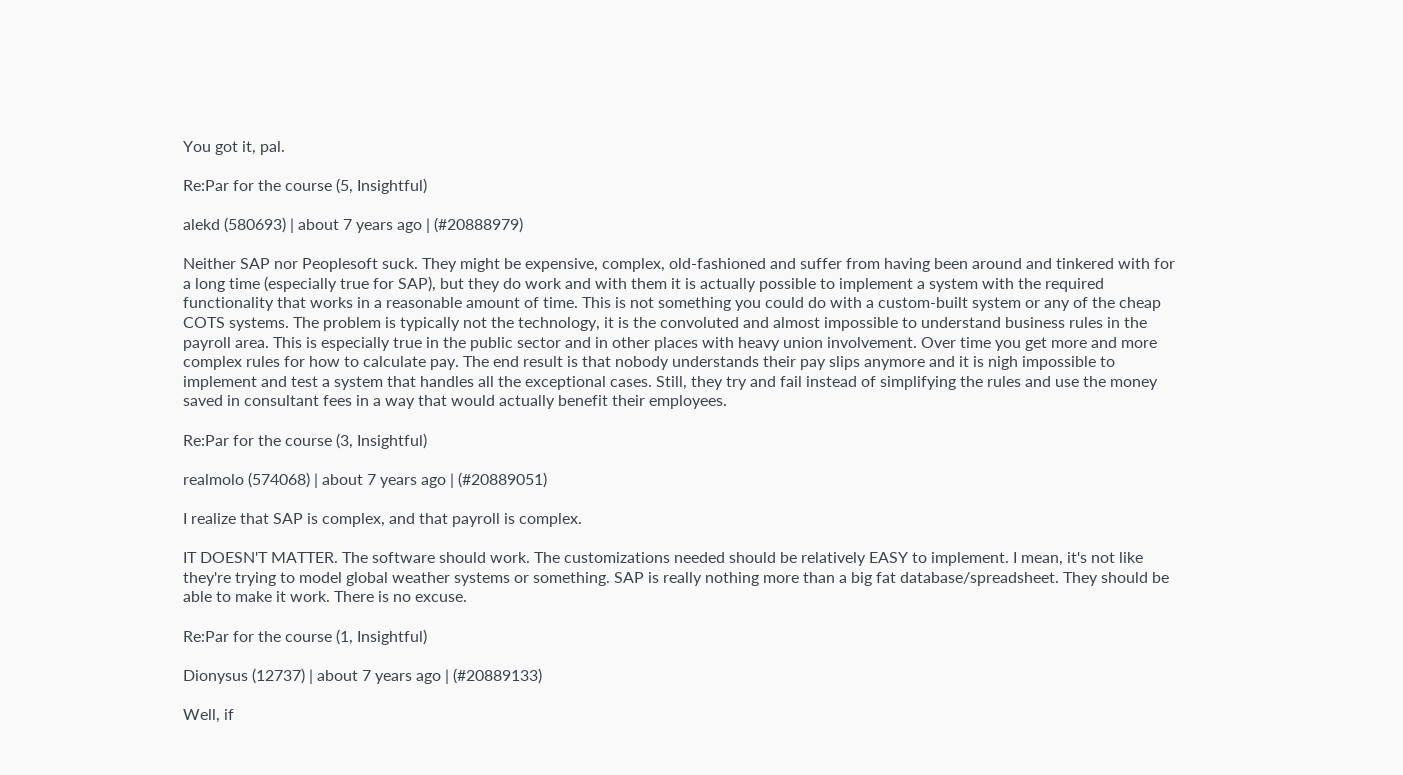You got it, pal.

Re:Par for the course (5, Insightful)

alekd (580693) | about 7 years ago | (#20888979)

Neither SAP nor Peoplesoft suck. They might be expensive, complex, old-fashioned and suffer from having been around and tinkered with for a long time (especially true for SAP), but they do work and with them it is actually possible to implement a system with the required functionality that works in a reasonable amount of time. This is not something you could do with a custom-built system or any of the cheap COTS systems. The problem is typically not the technology, it is the convoluted and almost impossible to understand business rules in the payroll area. This is especially true in the public sector and in other places with heavy union involvement. Over time you get more and more complex rules for how to calculate pay. The end result is that nobody understands their pay slips anymore and it is nigh impossible to implement and test a system that handles all the exceptional cases. Still, they try and fail instead of simplifying the rules and use the money saved in consultant fees in a way that would actually benefit their employees.

Re:Par for the course (3, Insightful)

realmolo (574068) | about 7 years ago | (#20889051)

I realize that SAP is complex, and that payroll is complex.

IT DOESN'T MATTER. The software should work. The customizations needed should be relatively EASY to implement. I mean, it's not like they're trying to model global weather systems or something. SAP is really nothing more than a big fat database/spreadsheet. They should be able to make it work. There is no excuse.

Re:Par for the course (1, Insightful)

Dionysus (12737) | about 7 years ago | (#20889133)

Well, if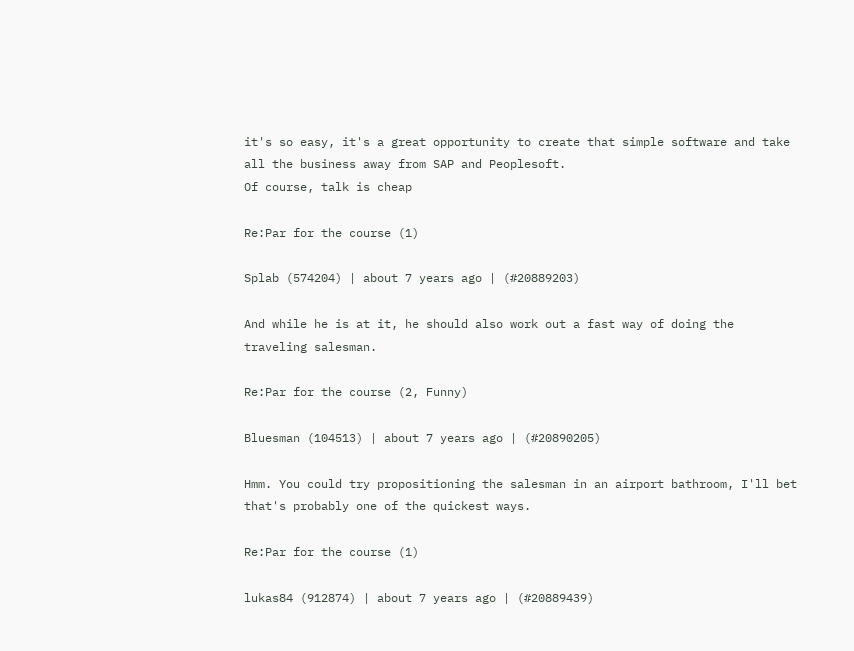it's so easy, it's a great opportunity to create that simple software and take all the business away from SAP and Peoplesoft.
Of course, talk is cheap

Re:Par for the course (1)

Splab (574204) | about 7 years ago | (#20889203)

And while he is at it, he should also work out a fast way of doing the traveling salesman.

Re:Par for the course (2, Funny)

Bluesman (104513) | about 7 years ago | (#20890205)

Hmm. You could try propositioning the salesman in an airport bathroom, I'll bet that's probably one of the quickest ways.

Re:Par for the course (1)

lukas84 (912874) | about 7 years ago | (#20889439)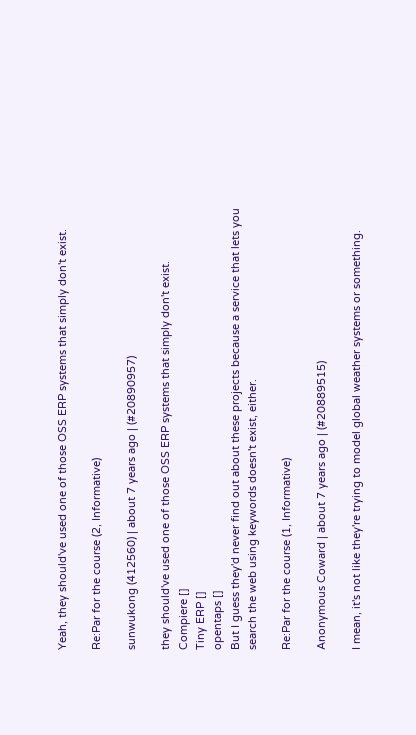Yeah, they should've used one of those OSS ERP systems that simply don't exist.

Re:Par for the course (2, Informative)

sunwukong (412560) | about 7 years ago | (#20890957)

they should've used one of those OSS ERP systems that simply don't exist.
Compiere []
Tiny ERP []
opentaps []
But I guess they'd never find out about these projects because a service that lets you search the web using keywords doesn't exist, either.

Re:Par for the course (1, Informative)

Anonymous Coward | about 7 years ago | (#20889515)

I mean, it's not like they're trying to model global weather systems or something.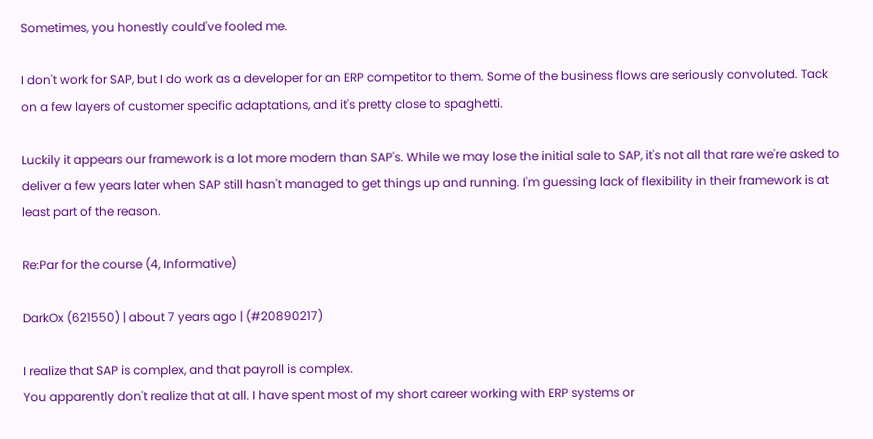Sometimes, you honestly could've fooled me.

I don't work for SAP, but I do work as a developer for an ERP competitor to them. Some of the business flows are seriously convoluted. Tack on a few layers of customer specific adaptations, and it's pretty close to spaghetti.

Luckily it appears our framework is a lot more modern than SAP's. While we may lose the initial sale to SAP, it's not all that rare we're asked to deliver a few years later when SAP still hasn't managed to get things up and running. I'm guessing lack of flexibility in their framework is at least part of the reason.

Re:Par for the course (4, Informative)

DarkOx (621550) | about 7 years ago | (#20890217)

I realize that SAP is complex, and that payroll is complex.
You apparently don't realize that at all. I have spent most of my short career working with ERP systems or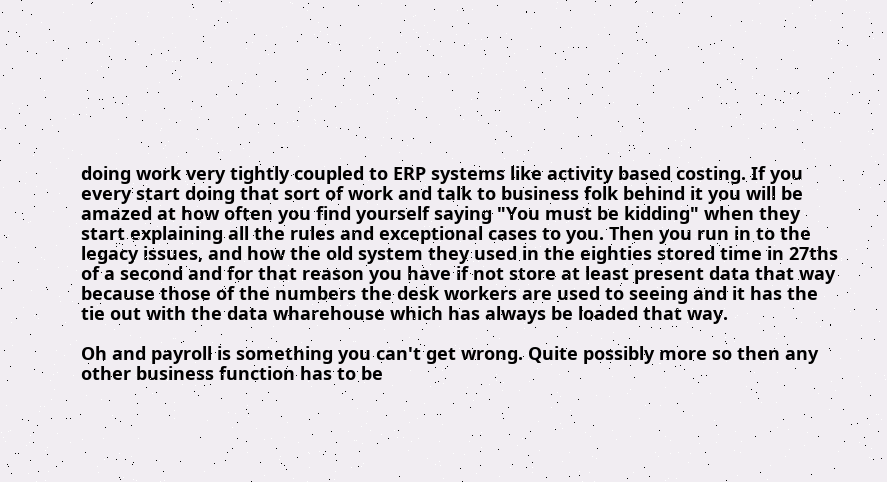doing work very tightly coupled to ERP systems like activity based costing. If you every start doing that sort of work and talk to business folk behind it you will be amazed at how often you find yourself saying "You must be kidding" when they start explaining all the rules and exceptional cases to you. Then you run in to the legacy issues, and how the old system they used in the eighties stored time in 27ths of a second and for that reason you have if not store at least present data that way because those of the numbers the desk workers are used to seeing and it has the tie out with the data wharehouse which has always be loaded that way.

Oh and payroll is something you can't get wrong. Quite possibly more so then any other business function has to be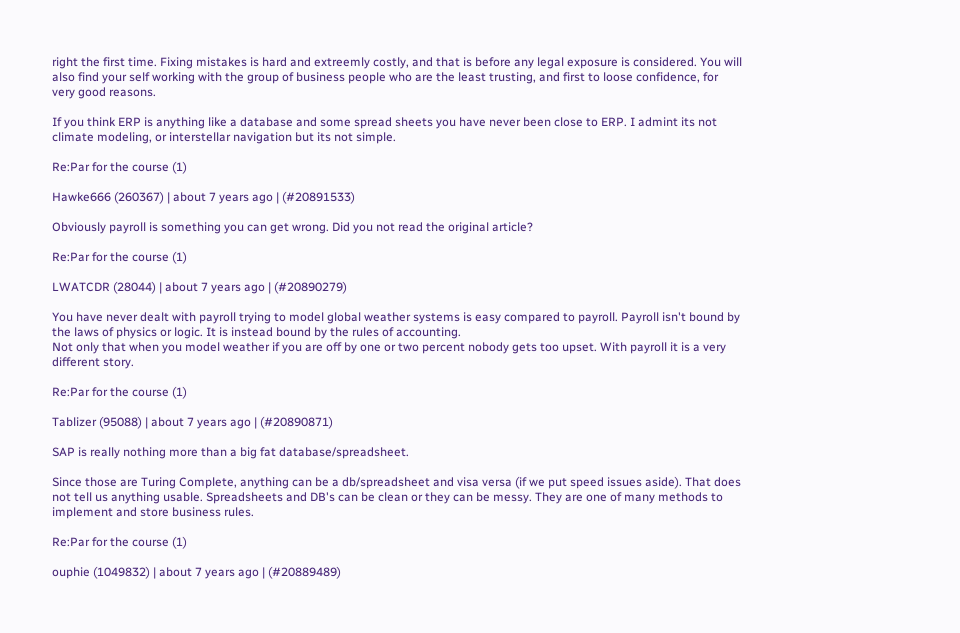right the first time. Fixing mistakes is hard and extreemly costly, and that is before any legal exposure is considered. You will also find your self working with the group of business people who are the least trusting, and first to loose confidence, for very good reasons.

If you think ERP is anything like a database and some spread sheets you have never been close to ERP. I admint its not climate modeling, or interstellar navigation but its not simple.

Re:Par for the course (1)

Hawke666 (260367) | about 7 years ago | (#20891533)

Obviously payroll is something you can get wrong. Did you not read the original article?

Re:Par for the course (1)

LWATCDR (28044) | about 7 years ago | (#20890279)

You have never dealt with payroll trying to model global weather systems is easy compared to payroll. Payroll isn't bound by the laws of physics or logic. It is instead bound by the rules of accounting.
Not only that when you model weather if you are off by one or two percent nobody gets too upset. With payroll it is a very different story.

Re:Par for the course (1)

Tablizer (95088) | about 7 years ago | (#20890871)

SAP is really nothing more than a big fat database/spreadsheet.

Since those are Turing Complete, anything can be a db/spreadsheet and visa versa (if we put speed issues aside). That does not tell us anything usable. Spreadsheets and DB's can be clean or they can be messy. They are one of many methods to implement and store business rules.

Re:Par for the course (1)

ouphie (1049832) | about 7 years ago | (#20889489)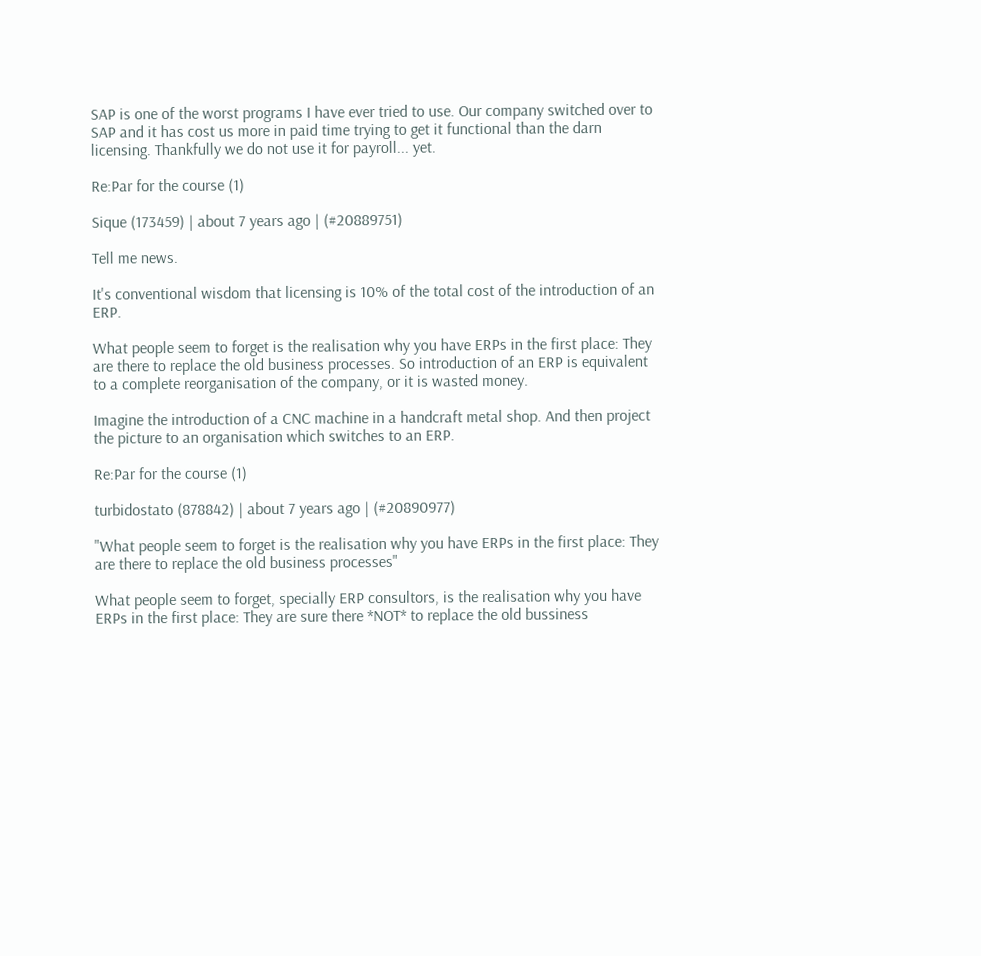SAP is one of the worst programs I have ever tried to use. Our company switched over to SAP and it has cost us more in paid time trying to get it functional than the darn licensing. Thankfully we do not use it for payroll... yet.

Re:Par for the course (1)

Sique (173459) | about 7 years ago | (#20889751)

Tell me news.

It's conventional wisdom that licensing is 10% of the total cost of the introduction of an ERP.

What people seem to forget is the realisation why you have ERPs in the first place: They are there to replace the old business processes. So introduction of an ERP is equivalent to a complete reorganisation of the company, or it is wasted money.

Imagine the introduction of a CNC machine in a handcraft metal shop. And then project the picture to an organisation which switches to an ERP.

Re:Par for the course (1)

turbidostato (878842) | about 7 years ago | (#20890977)

"What people seem to forget is the realisation why you have ERPs in the first place: They are there to replace the old business processes"

What people seem to forget, specially ERP consultors, is the realisation why you have ERPs in the first place: They are sure there *NOT* to replace the old bussiness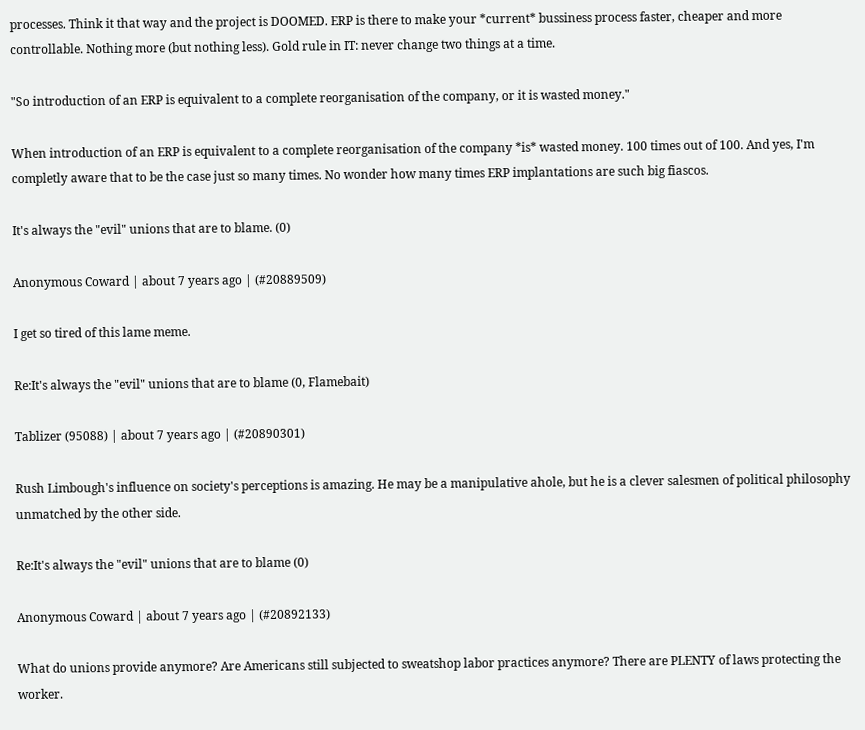processes. Think it that way and the project is DOOMED. ERP is there to make your *current* bussiness process faster, cheaper and more controllable. Nothing more (but nothing less). Gold rule in IT: never change two things at a time.

"So introduction of an ERP is equivalent to a complete reorganisation of the company, or it is wasted money."

When introduction of an ERP is equivalent to a complete reorganisation of the company *is* wasted money. 100 times out of 100. And yes, I'm completly aware that to be the case just so many times. No wonder how many times ERP implantations are such big fiascos.

It's always the "evil" unions that are to blame. (0)

Anonymous Coward | about 7 years ago | (#20889509)

I get so tired of this lame meme.

Re:It's always the "evil" unions that are to blame (0, Flamebait)

Tablizer (95088) | about 7 years ago | (#20890301)

Rush Limbough's influence on society's perceptions is amazing. He may be a manipulative ahole, but he is a clever salesmen of political philosophy unmatched by the other side.

Re:It's always the "evil" unions that are to blame (0)

Anonymous Coward | about 7 years ago | (#20892133)

What do unions provide anymore? Are Americans still subjected to sweatshop labor practices anymore? There are PLENTY of laws protecting the worker.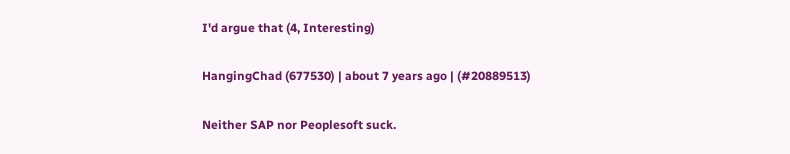I'd argue that (4, Interesting)

HangingChad (677530) | about 7 years ago | (#20889513)

Neither SAP nor Peoplesoft suck.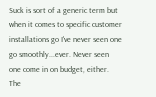Suck is sort of a generic term but when it comes to specific customer installations go I've never seen one go smoothly...ever. Never seen one come in on budget, either. The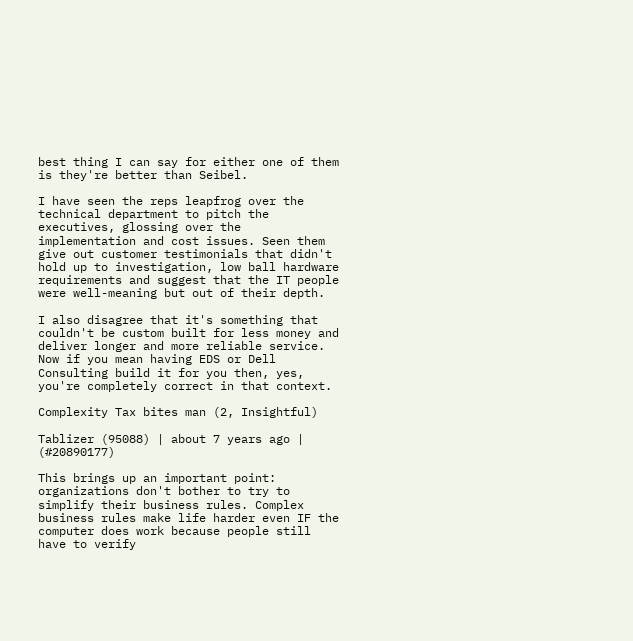best thing I can say for either one of them is they're better than Seibel.

I have seen the reps leapfrog over the technical department to pitch the executives, glossing over the implementation and cost issues. Seen them give out customer testimonials that didn't hold up to investigation, low ball hardware requirements and suggest that the IT people were well-meaning but out of their depth.

I also disagree that it's something that couldn't be custom built for less money and deliver longer and more reliable service. Now if you mean having EDS or Dell Consulting build it for you then, yes, you're completely correct in that context.

Complexity Tax bites man (2, Insightful)

Tablizer (95088) | about 7 years ago | (#20890177)

This brings up an important point: organizations don't bother to try to simplify their business rules. Complex business rules make life harder even IF the computer does work because people still have to verify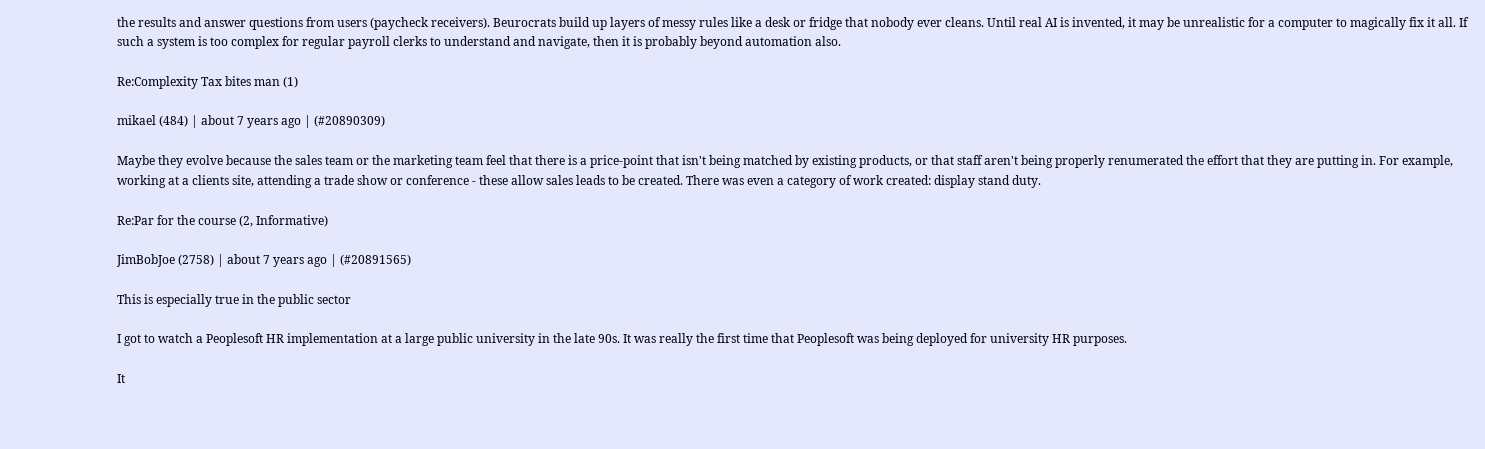the results and answer questions from users (paycheck receivers). Beurocrats build up layers of messy rules like a desk or fridge that nobody ever cleans. Until real AI is invented, it may be unrealistic for a computer to magically fix it all. If such a system is too complex for regular payroll clerks to understand and navigate, then it is probably beyond automation also.

Re:Complexity Tax bites man (1)

mikael (484) | about 7 years ago | (#20890309)

Maybe they evolve because the sales team or the marketing team feel that there is a price-point that isn't being matched by existing products, or that staff aren't being properly renumerated the effort that they are putting in. For example, working at a clients site, attending a trade show or conference - these allow sales leads to be created. There was even a category of work created: display stand duty.

Re:Par for the course (2, Informative)

JimBobJoe (2758) | about 7 years ago | (#20891565)

This is especially true in the public sector

I got to watch a Peoplesoft HR implementation at a large public university in the late 90s. It was really the first time that Peoplesoft was being deployed for university HR purposes.

It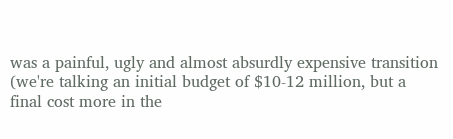was a painful, ugly and almost absurdly expensive transition (we're talking an initial budget of $10-12 million, but a final cost more in the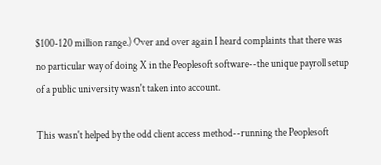$100-120 million range.) Over and over again I heard complaints that there was no particular way of doing X in the Peoplesoft software--the unique payroll setup of a public university wasn't taken into account.

This wasn't helped by the odd client access method--running the Peoplesoft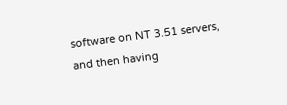software on NT 3.51 servers, and then having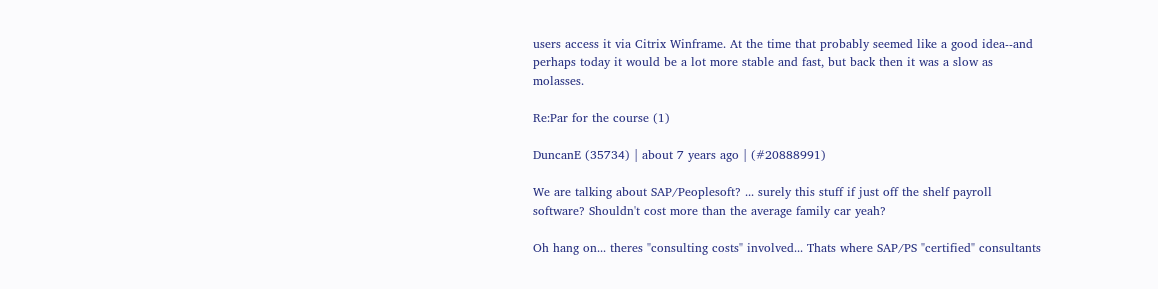users access it via Citrix Winframe. At the time that probably seemed like a good idea--and perhaps today it would be a lot more stable and fast, but back then it was a slow as molasses.

Re:Par for the course (1)

DuncanE (35734) | about 7 years ago | (#20888991)

We are talking about SAP/Peoplesoft? ... surely this stuff if just off the shelf payroll software? Shouldn't cost more than the average family car yeah?

Oh hang on... theres "consulting costs" involved... Thats where SAP/PS "certified" consultants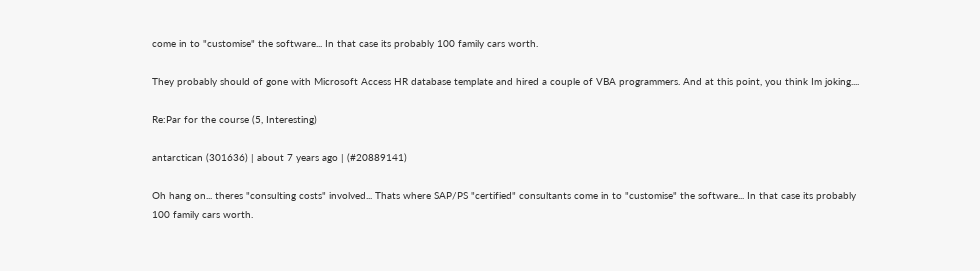come in to "customise" the software... In that case its probably 100 family cars worth.

They probably should of gone with Microsoft Access HR database template and hired a couple of VBA programmers. And at this point, you think Im joking....

Re:Par for the course (5, Interesting)

antarctican (301636) | about 7 years ago | (#20889141)

Oh hang on... theres "consulting costs" involved... Thats where SAP/PS "certified" consultants come in to "customise" the software... In that case its probably 100 family cars worth.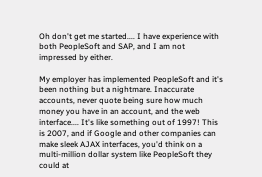Oh don't get me started.... I have experience with both PeopleSoft and SAP, and I am not impressed by either.

My employer has implemented PeopleSoft and it's been nothing but a nightmare. Inaccurate accounts, never quote being sure how much money you have in an account, and the web interface.... It's like something out of 1997! This is 2007, and if Google and other companies can make sleek AJAX interfaces, you'd think on a multi-million dollar system like PeopleSoft they could at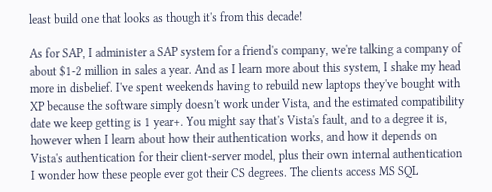least build one that looks as though it's from this decade!

As for SAP, I administer a SAP system for a friend's company, we're talking a company of about $1-2 million in sales a year. And as I learn more about this system, I shake my head more in disbelief. I've spent weekends having to rebuild new laptops they've bought with XP because the software simply doesn't work under Vista, and the estimated compatibility date we keep getting is 1 year+. You might say that's Vista's fault, and to a degree it is, however when I learn about how their authentication works, and how it depends on Vista's authentication for their client-server model, plus their own internal authentication I wonder how these people ever got their CS degrees. The clients access MS SQL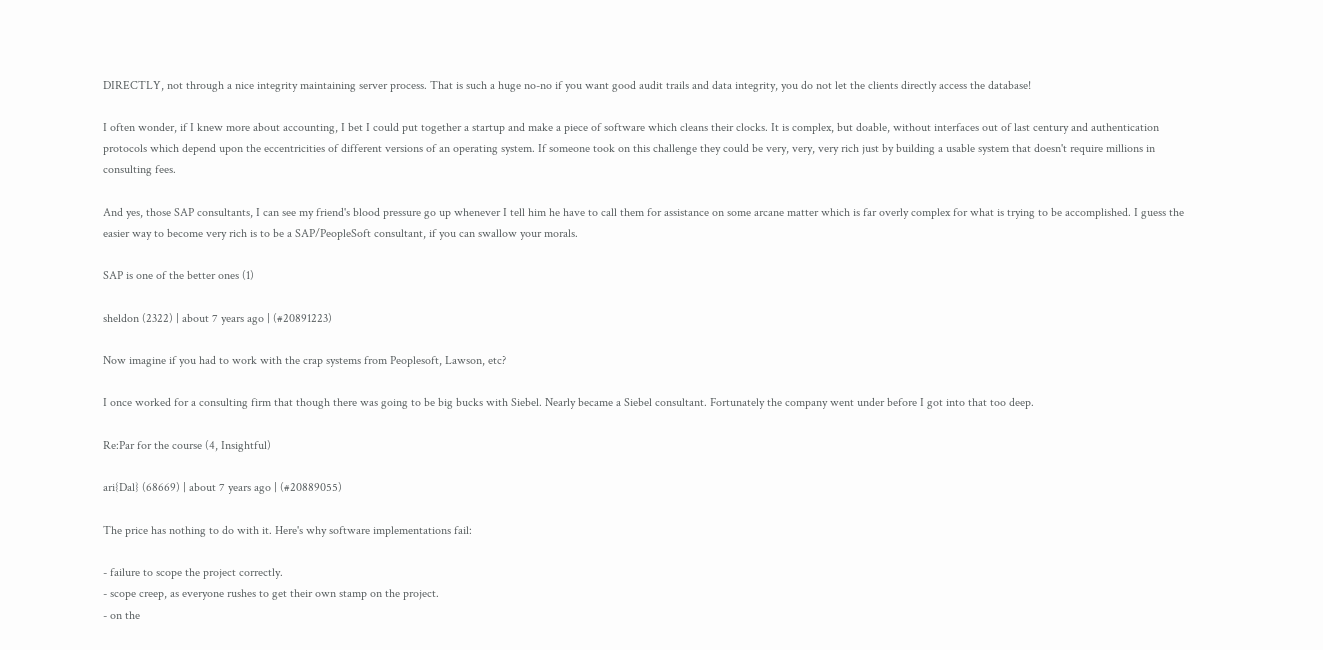DIRECTLY, not through a nice integrity maintaining server process. That is such a huge no-no if you want good audit trails and data integrity, you do not let the clients directly access the database!

I often wonder, if I knew more about accounting, I bet I could put together a startup and make a piece of software which cleans their clocks. It is complex, but doable, without interfaces out of last century and authentication protocols which depend upon the eccentricities of different versions of an operating system. If someone took on this challenge they could be very, very, very rich just by building a usable system that doesn't require millions in consulting fees.

And yes, those SAP consultants, I can see my friend's blood pressure go up whenever I tell him he have to call them for assistance on some arcane matter which is far overly complex for what is trying to be accomplished. I guess the easier way to become very rich is to be a SAP/PeopleSoft consultant, if you can swallow your morals.

SAP is one of the better ones (1)

sheldon (2322) | about 7 years ago | (#20891223)

Now imagine if you had to work with the crap systems from Peoplesoft, Lawson, etc?

I once worked for a consulting firm that though there was going to be big bucks with Siebel. Nearly became a Siebel consultant. Fortunately the company went under before I got into that too deep.

Re:Par for the course (4, Insightful)

ari{Dal} (68669) | about 7 years ago | (#20889055)

The price has nothing to do with it. Here's why software implementations fail:

- failure to scope the project correctly.
- scope creep, as everyone rushes to get their own stamp on the project.
- on the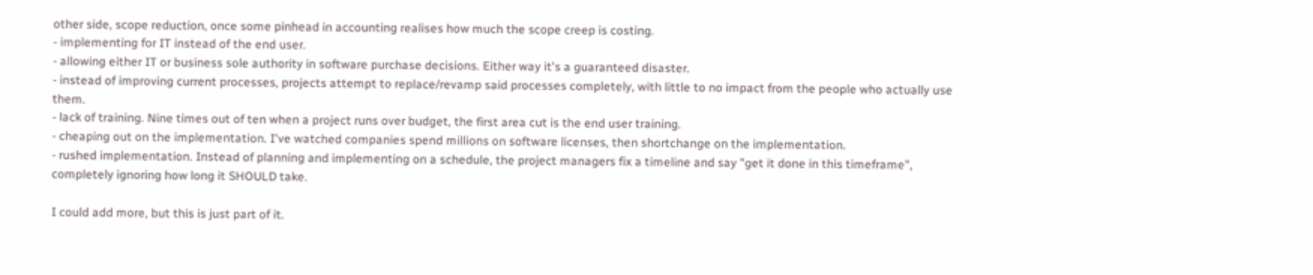other side, scope reduction, once some pinhead in accounting realises how much the scope creep is costing.
- implementing for IT instead of the end user.
- allowing either IT or business sole authority in software purchase decisions. Either way it's a guaranteed disaster.
- instead of improving current processes, projects attempt to replace/revamp said processes completely, with little to no impact from the people who actually use them.
- lack of training. Nine times out of ten when a project runs over budget, the first area cut is the end user training.
- cheaping out on the implementation. I've watched companies spend millions on software licenses, then shortchange on the implementation.
- rushed implementation. Instead of planning and implementing on a schedule, the project managers fix a timeline and say "get it done in this timeframe", completely ignoring how long it SHOULD take.

I could add more, but this is just part of it.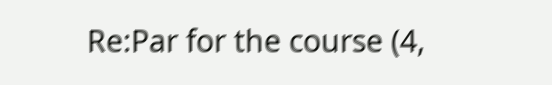Re:Par for the course (4,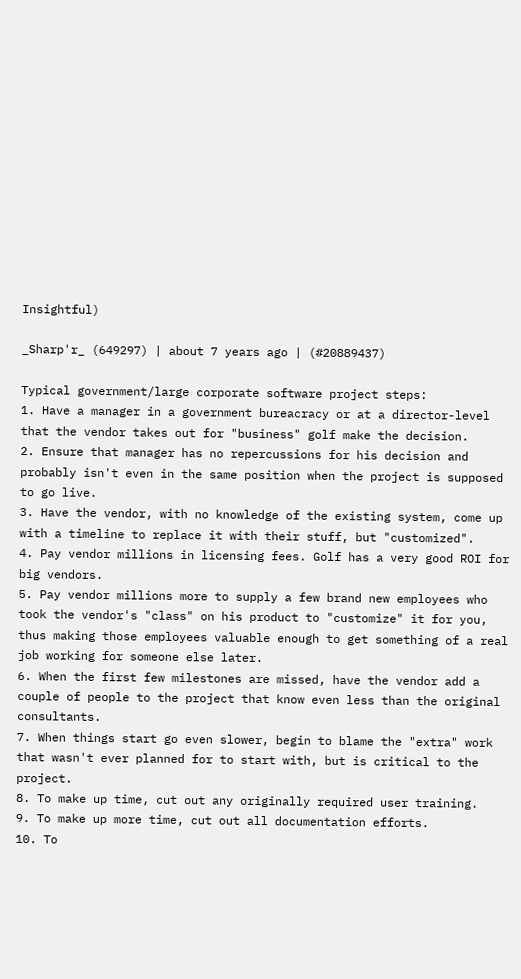Insightful)

_Sharp'r_ (649297) | about 7 years ago | (#20889437)

Typical government/large corporate software project steps:
1. Have a manager in a government bureacracy or at a director-level that the vendor takes out for "business" golf make the decision.
2. Ensure that manager has no repercussions for his decision and probably isn't even in the same position when the project is supposed to go live.
3. Have the vendor, with no knowledge of the existing system, come up with a timeline to replace it with their stuff, but "customized".
4. Pay vendor millions in licensing fees. Golf has a very good ROI for big vendors.
5. Pay vendor millions more to supply a few brand new employees who took the vendor's "class" on his product to "customize" it for you, thus making those employees valuable enough to get something of a real job working for someone else later.
6. When the first few milestones are missed, have the vendor add a couple of people to the project that know even less than the original consultants.
7. When things start go even slower, begin to blame the "extra" work that wasn't ever planned for to start with, but is critical to the project.
8. To make up time, cut out any originally required user training.
9. To make up more time, cut out all documentation efforts.
10. To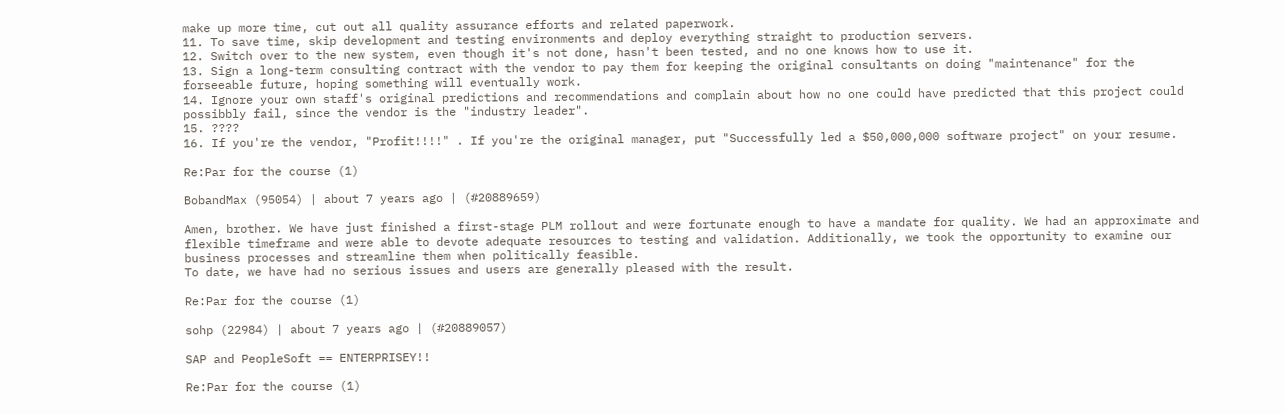make up more time, cut out all quality assurance efforts and related paperwork.
11. To save time, skip development and testing environments and deploy everything straight to production servers.
12. Switch over to the new system, even though it's not done, hasn't been tested, and no one knows how to use it.
13. Sign a long-term consulting contract with the vendor to pay them for keeping the original consultants on doing "maintenance" for the forseeable future, hoping something will eventually work.
14. Ignore your own staff's original predictions and recommendations and complain about how no one could have predicted that this project could possibbly fail, since the vendor is the "industry leader".
15. ????
16. If you're the vendor, "Profit!!!!" . If you're the original manager, put "Successfully led a $50,000,000 software project" on your resume.

Re:Par for the course (1)

BobandMax (95054) | about 7 years ago | (#20889659)

Amen, brother. We have just finished a first-stage PLM rollout and were fortunate enough to have a mandate for quality. We had an approximate and flexible timeframe and were able to devote adequate resources to testing and validation. Additionally, we took the opportunity to examine our business processes and streamline them when politically feasible.
To date, we have had no serious issues and users are generally pleased with the result.

Re:Par for the course (1)

sohp (22984) | about 7 years ago | (#20889057)

SAP and PeopleSoft == ENTERPRISEY!!

Re:Par for the course (1)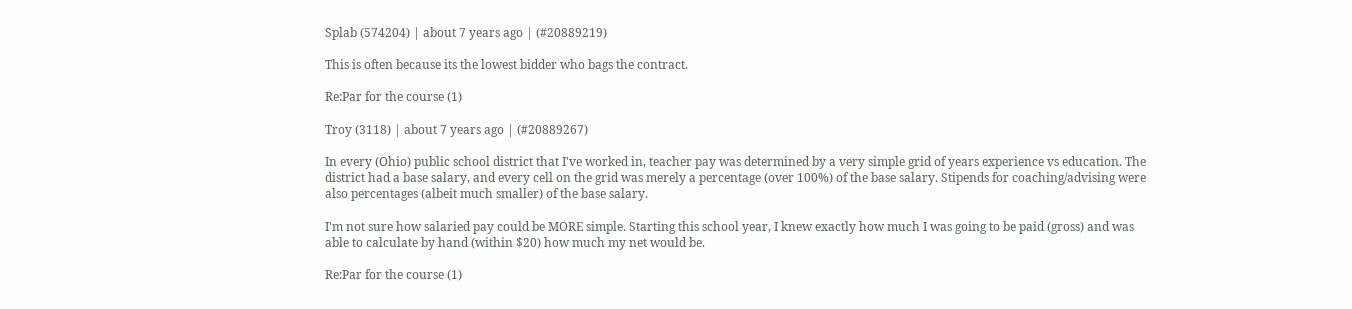Splab (574204) | about 7 years ago | (#20889219)

This is often because its the lowest bidder who bags the contract.

Re:Par for the course (1)

Troy (3118) | about 7 years ago | (#20889267)

In every (Ohio) public school district that I've worked in, teacher pay was determined by a very simple grid of years experience vs education. The district had a base salary, and every cell on the grid was merely a percentage (over 100%) of the base salary. Stipends for coaching/advising were also percentages (albeit much smaller) of the base salary.

I'm not sure how salaried pay could be MORE simple. Starting this school year, I knew exactly how much I was going to be paid (gross) and was able to calculate by hand (within $20) how much my net would be.

Re:Par for the course (1)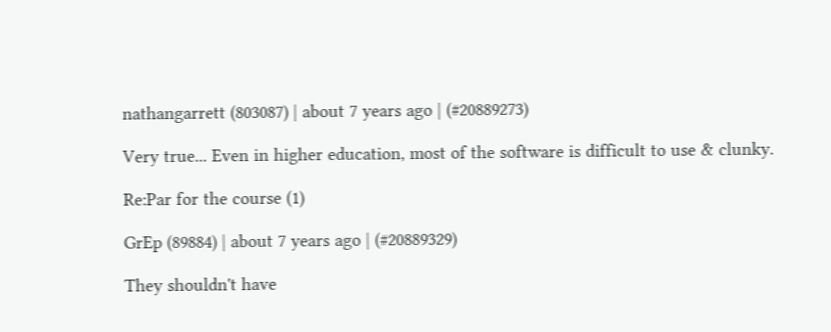nathangarrett (803087) | about 7 years ago | (#20889273)

Very true... Even in higher education, most of the software is difficult to use & clunky.

Re:Par for the course (1)

GrEp (89884) | about 7 years ago | (#20889329)

They shouldn't have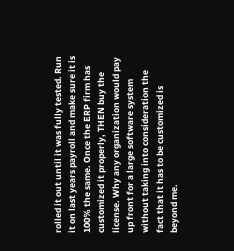rolled it out until it was fully tested. Run it on last years payroll and make sure it is 100% the same. Once the ERP firm has customized it properly, THEN buy the license. Why any organization would pay up front for a large software system without taking into consideration the fact that it has to be customized is beyond me.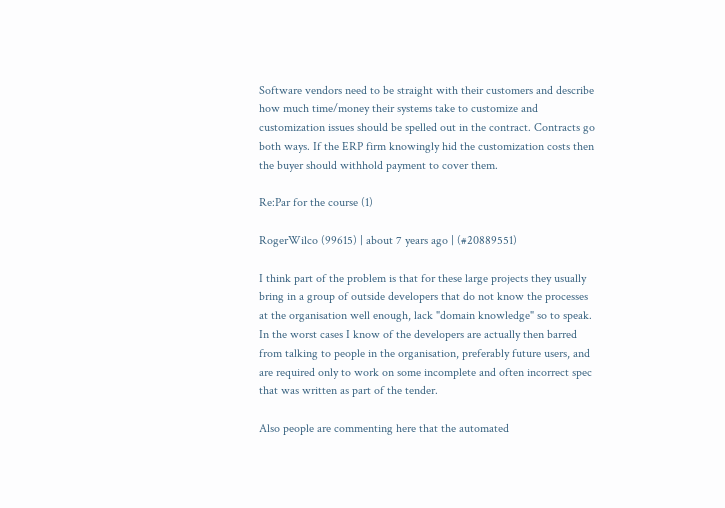Software vendors need to be straight with their customers and describe how much time/money their systems take to customize and customization issues should be spelled out in the contract. Contracts go both ways. If the ERP firm knowingly hid the customization costs then the buyer should withhold payment to cover them.

Re:Par for the course (1)

RogerWilco (99615) | about 7 years ago | (#20889551)

I think part of the problem is that for these large projects they usually bring in a group of outside developers that do not know the processes at the organisation well enough, lack "domain knowledge" so to speak. In the worst cases I know of the developers are actually then barred from talking to people in the organisation, preferably future users, and are required only to work on some incomplete and often incorrect spec that was written as part of the tender.

Also people are commenting here that the automated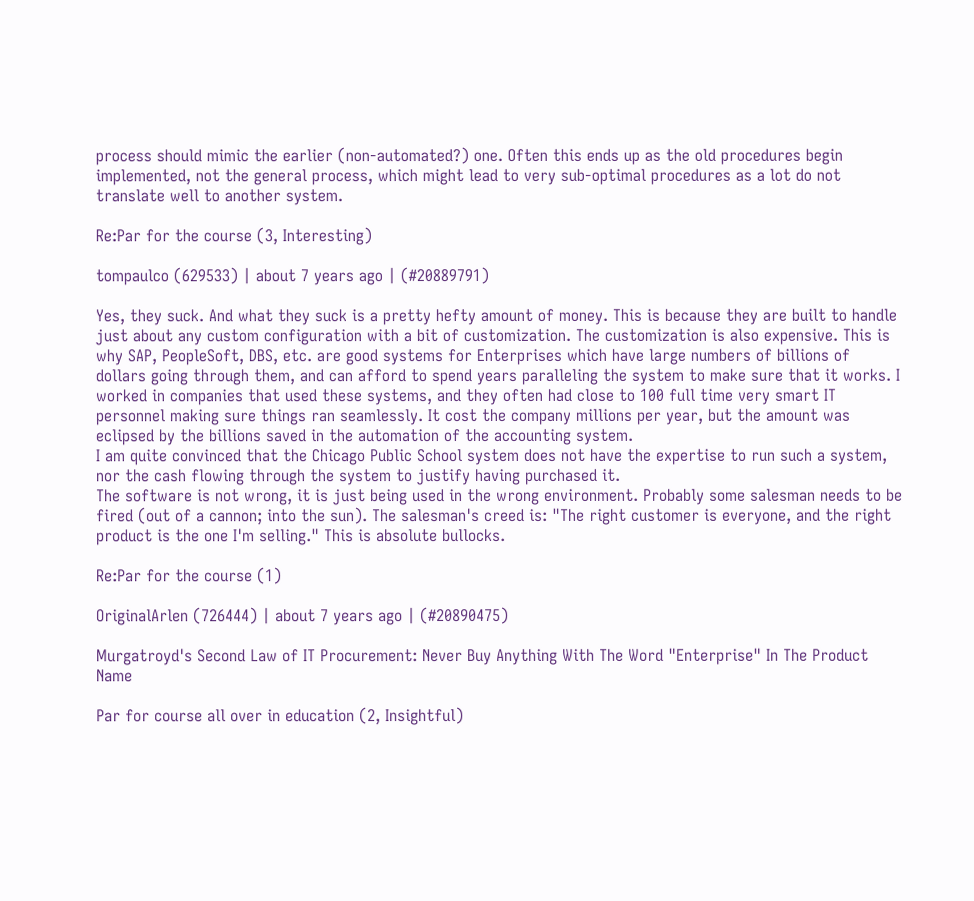process should mimic the earlier (non-automated?) one. Often this ends up as the old procedures begin implemented, not the general process, which might lead to very sub-optimal procedures as a lot do not translate well to another system.

Re:Par for the course (3, Interesting)

tompaulco (629533) | about 7 years ago | (#20889791)

Yes, they suck. And what they suck is a pretty hefty amount of money. This is because they are built to handle just about any custom configuration with a bit of customization. The customization is also expensive. This is why SAP, PeopleSoft, DBS, etc. are good systems for Enterprises which have large numbers of billions of dollars going through them, and can afford to spend years paralleling the system to make sure that it works. I worked in companies that used these systems, and they often had close to 100 full time very smart IT personnel making sure things ran seamlessly. It cost the company millions per year, but the amount was eclipsed by the billions saved in the automation of the accounting system.
I am quite convinced that the Chicago Public School system does not have the expertise to run such a system, nor the cash flowing through the system to justify having purchased it.
The software is not wrong, it is just being used in the wrong environment. Probably some salesman needs to be fired (out of a cannon; into the sun). The salesman's creed is: "The right customer is everyone, and the right product is the one I'm selling." This is absolute bullocks.

Re:Par for the course (1)

OriginalArlen (726444) | about 7 years ago | (#20890475)

Murgatroyd's Second Law of IT Procurement: Never Buy Anything With The Word "Enterprise" In The Product Name

Par for course all over in education (2, Insightful)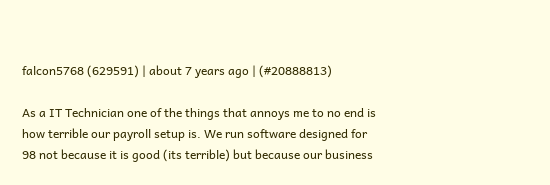falcon5768 (629591) | about 7 years ago | (#20888813)

As a IT Technician one of the things that annoys me to no end is how terrible our payroll setup is. We run software designed for 98 not because it is good (its terrible) but because our business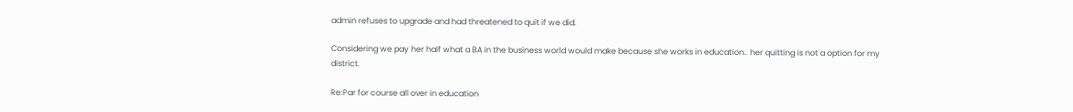admin refuses to upgrade and had threatened to quit if we did.

Considering we pay her half what a BA in the business world would make because she works in education.. her quitting is not a option for my district.

Re:Par for course all over in education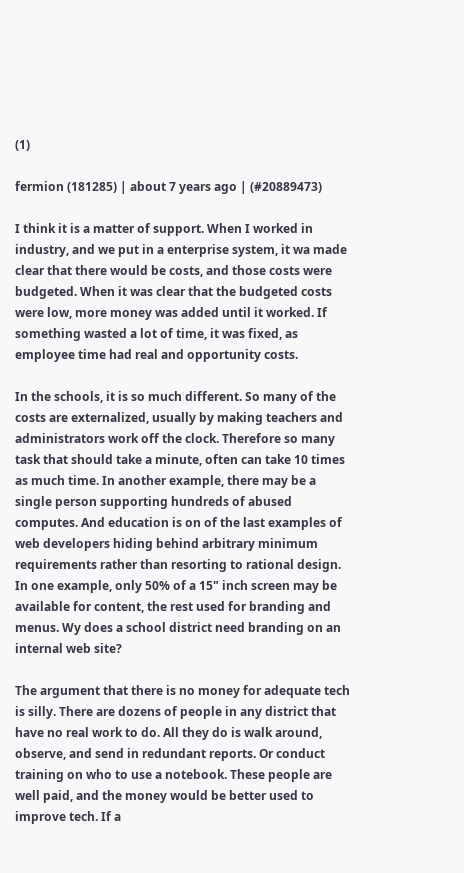(1)

fermion (181285) | about 7 years ago | (#20889473)

I think it is a matter of support. When I worked in industry, and we put in a enterprise system, it wa made clear that there would be costs, and those costs were budgeted. When it was clear that the budgeted costs were low, more money was added until it worked. If something wasted a lot of time, it was fixed, as employee time had real and opportunity costs.

In the schools, it is so much different. So many of the costs are externalized, usually by making teachers and administrators work off the clock. Therefore so many task that should take a minute, often can take 10 times as much time. In another example, there may be a single person supporting hundreds of abused computes. And education is on of the last examples of web developers hiding behind arbitrary minimum requirements rather than resorting to rational design. In one example, only 50% of a 15" inch screen may be available for content, the rest used for branding and menus. Wy does a school district need branding on an internal web site?

The argument that there is no money for adequate tech is silly. There are dozens of people in any district that have no real work to do. All they do is walk around, observe, and send in redundant reports. Or conduct training on who to use a notebook. These people are well paid, and the money would be better used to improve tech. If a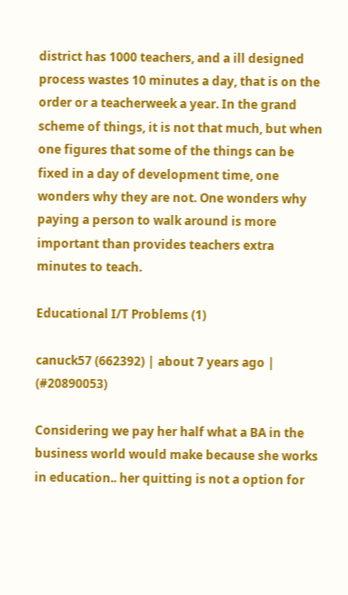district has 1000 teachers, and a ill designed process wastes 10 minutes a day, that is on the order or a teacherweek a year. In the grand scheme of things, it is not that much, but when one figures that some of the things can be fixed in a day of development time, one wonders why they are not. One wonders why paying a person to walk around is more important than provides teachers extra minutes to teach.

Educational I/T Problems (1)

canuck57 (662392) | about 7 years ago | (#20890053)

Considering we pay her half what a BA in the business world would make because she works in education.. her quitting is not a option for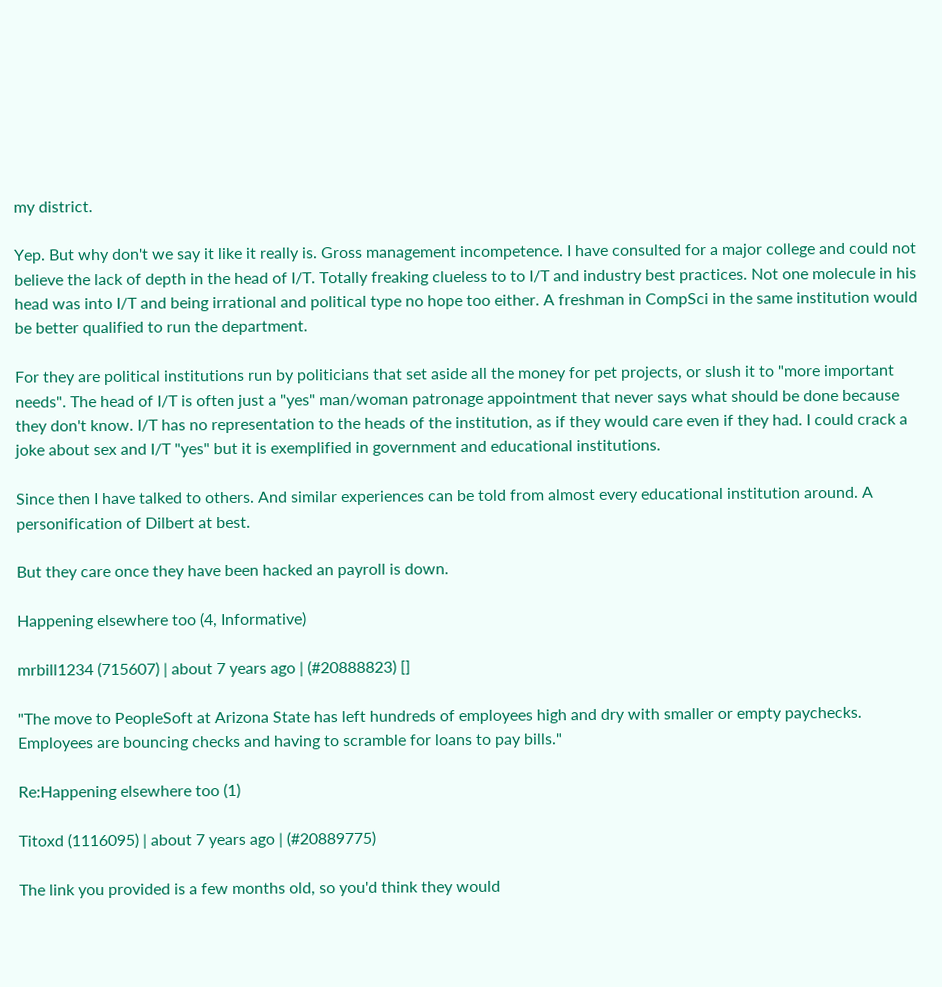my district.

Yep. But why don't we say it like it really is. Gross management incompetence. I have consulted for a major college and could not believe the lack of depth in the head of I/T. Totally freaking clueless to to I/T and industry best practices. Not one molecule in his head was into I/T and being irrational and political type no hope too either. A freshman in CompSci in the same institution would be better qualified to run the department.

For they are political institutions run by politicians that set aside all the money for pet projects, or slush it to "more important needs". The head of I/T is often just a "yes" man/woman patronage appointment that never says what should be done because they don't know. I/T has no representation to the heads of the institution, as if they would care even if they had. I could crack a joke about sex and I/T "yes" but it is exemplified in government and educational institutions.

Since then I have talked to others. And similar experiences can be told from almost every educational institution around. A personification of Dilbert at best.

But they care once they have been hacked an payroll is down.

Happening elsewhere too (4, Informative)

mrbill1234 (715607) | about 7 years ago | (#20888823) []

"The move to PeopleSoft at Arizona State has left hundreds of employees high and dry with smaller or empty paychecks. Employees are bouncing checks and having to scramble for loans to pay bills."

Re:Happening elsewhere too (1)

Titoxd (1116095) | about 7 years ago | (#20889775)

The link you provided is a few months old, so you'd think they would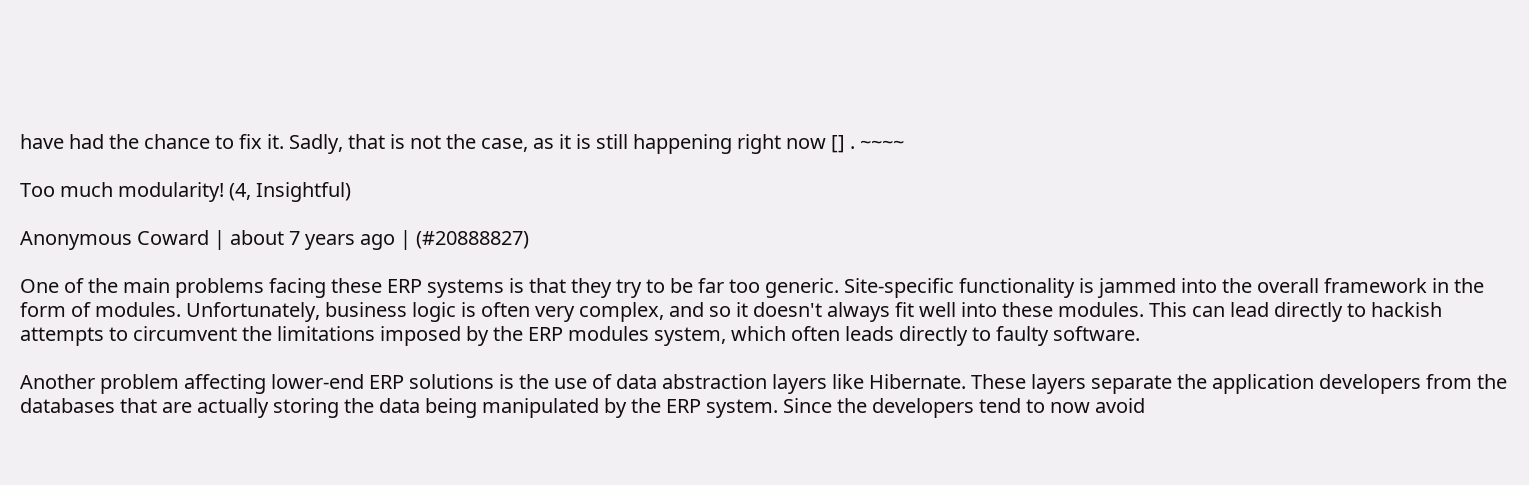have had the chance to fix it. Sadly, that is not the case, as it is still happening right now [] . ~~~~

Too much modularity! (4, Insightful)

Anonymous Coward | about 7 years ago | (#20888827)

One of the main problems facing these ERP systems is that they try to be far too generic. Site-specific functionality is jammed into the overall framework in the form of modules. Unfortunately, business logic is often very complex, and so it doesn't always fit well into these modules. This can lead directly to hackish attempts to circumvent the limitations imposed by the ERP modules system, which often leads directly to faulty software.

Another problem affecting lower-end ERP solutions is the use of data abstraction layers like Hibernate. These layers separate the application developers from the databases that are actually storing the data being manipulated by the ERP system. Since the developers tend to now avoid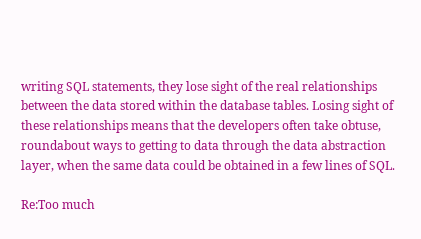writing SQL statements, they lose sight of the real relationships between the data stored within the database tables. Losing sight of these relationships means that the developers often take obtuse, roundabout ways to getting to data through the data abstraction layer, when the same data could be obtained in a few lines of SQL.

Re:Too much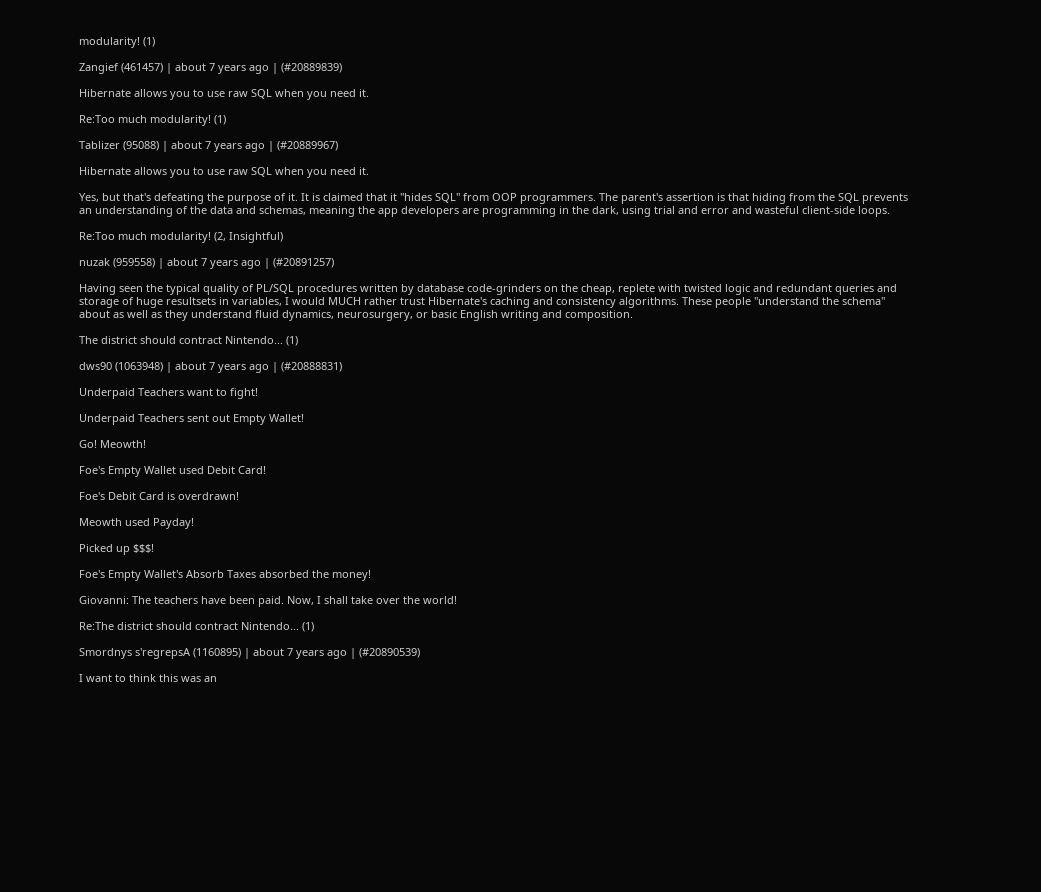modularity! (1)

Zangief (461457) | about 7 years ago | (#20889839)

Hibernate allows you to use raw SQL when you need it.

Re:Too much modularity! (1)

Tablizer (95088) | about 7 years ago | (#20889967)

Hibernate allows you to use raw SQL when you need it.

Yes, but that's defeating the purpose of it. It is claimed that it "hides SQL" from OOP programmers. The parent's assertion is that hiding from the SQL prevents an understanding of the data and schemas, meaning the app developers are programming in the dark, using trial and error and wasteful client-side loops.

Re:Too much modularity! (2, Insightful)

nuzak (959558) | about 7 years ago | (#20891257)

Having seen the typical quality of PL/SQL procedures written by database code-grinders on the cheap, replete with twisted logic and redundant queries and storage of huge resultsets in variables, I would MUCH rather trust Hibernate's caching and consistency algorithms. These people "understand the schema" about as well as they understand fluid dynamics, neurosurgery, or basic English writing and composition.

The district should contract Nintendo... (1)

dws90 (1063948) | about 7 years ago | (#20888831)

Underpaid Teachers want to fight!

Underpaid Teachers sent out Empty Wallet!

Go! Meowth!

Foe's Empty Wallet used Debit Card!

Foe's Debit Card is overdrawn!

Meowth used Payday!

Picked up $$$!

Foe's Empty Wallet's Absorb Taxes absorbed the money!

Giovanni: The teachers have been paid. Now, I shall take over the world!

Re:The district should contract Nintendo... (1)

Smordnys s'regrepsA (1160895) | about 7 years ago | (#20890539)

I want to think this was an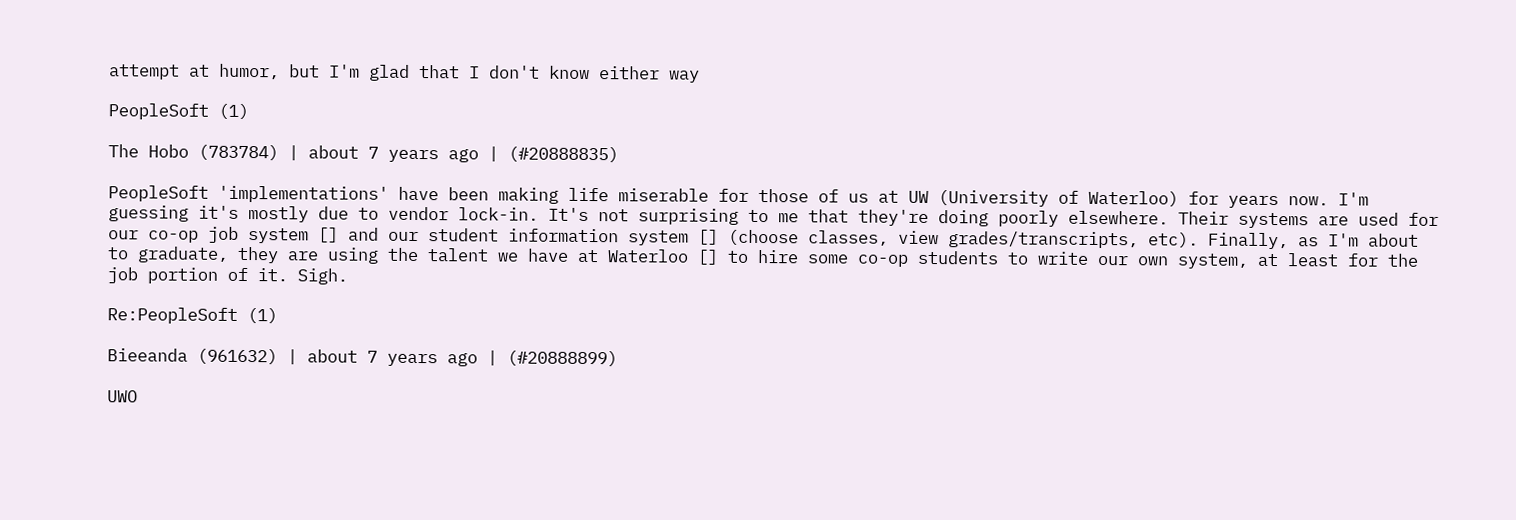attempt at humor, but I'm glad that I don't know either way

PeopleSoft (1)

The Hobo (783784) | about 7 years ago | (#20888835)

PeopleSoft 'implementations' have been making life miserable for those of us at UW (University of Waterloo) for years now. I'm guessing it's mostly due to vendor lock-in. It's not surprising to me that they're doing poorly elsewhere. Their systems are used for our co-op job system [] and our student information system [] (choose classes, view grades/transcripts, etc). Finally, as I'm about to graduate, they are using the talent we have at Waterloo [] to hire some co-op students to write our own system, at least for the job portion of it. Sigh.

Re:PeopleSoft (1)

Bieeanda (961632) | about 7 years ago | (#20888899)

UWO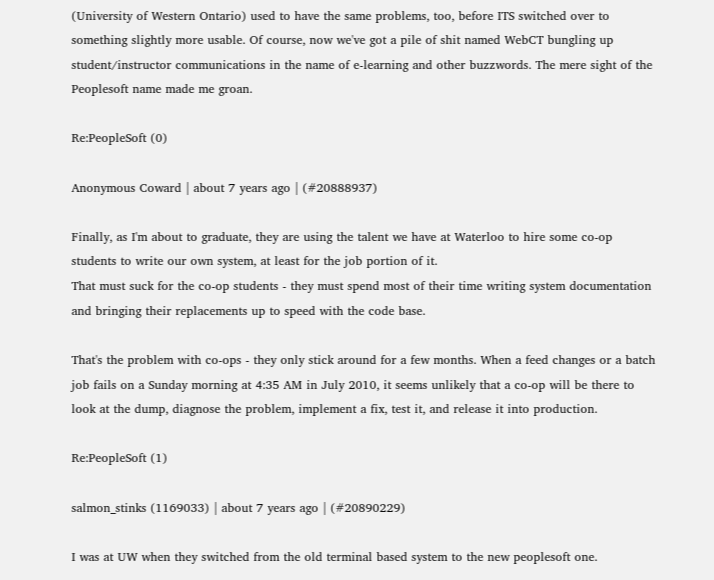(University of Western Ontario) used to have the same problems, too, before ITS switched over to something slightly more usable. Of course, now we've got a pile of shit named WebCT bungling up student/instructor communications in the name of e-learning and other buzzwords. The mere sight of the Peoplesoft name made me groan.

Re:PeopleSoft (0)

Anonymous Coward | about 7 years ago | (#20888937)

Finally, as I'm about to graduate, they are using the talent we have at Waterloo to hire some co-op students to write our own system, at least for the job portion of it.
That must suck for the co-op students - they must spend most of their time writing system documentation and bringing their replacements up to speed with the code base.

That's the problem with co-ops - they only stick around for a few months. When a feed changes or a batch job fails on a Sunday morning at 4:35 AM in July 2010, it seems unlikely that a co-op will be there to look at the dump, diagnose the problem, implement a fix, test it, and release it into production.

Re:PeopleSoft (1)

salmon_stinks (1169033) | about 7 years ago | (#20890229)

I was at UW when they switched from the old terminal based system to the new peoplesoft one.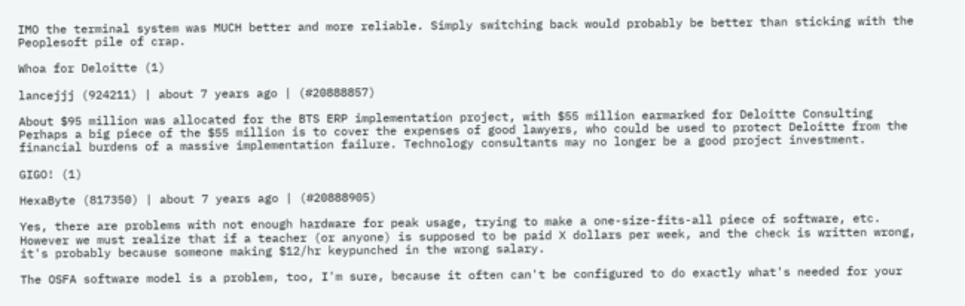IMO the terminal system was MUCH better and more reliable. Simply switching back would probably be better than sticking with the Peoplesoft pile of crap.

Whoa for Deloitte (1)

lancejjj (924211) | about 7 years ago | (#20888857)

About $95 million was allocated for the BTS ERP implementation project, with $55 million earmarked for Deloitte Consulting
Perhaps a big piece of the $55 million is to cover the expenses of good lawyers, who could be used to protect Deloitte from the financial burdens of a massive implementation failure. Technology consultants may no longer be a good project investment.

GIGO! (1)

HexaByte (817350) | about 7 years ago | (#20888905)

Yes, there are problems with not enough hardware for peak usage, trying to make a one-size-fits-all piece of software, etc. However we must realize that if a teacher (or anyone) is supposed to be paid X dollars per week, and the check is written wrong, it's probably because someone making $12/hr keypunched in the wrong salary.

The OSFA software model is a problem, too, I'm sure, because it often can't be configured to do exactly what's needed for your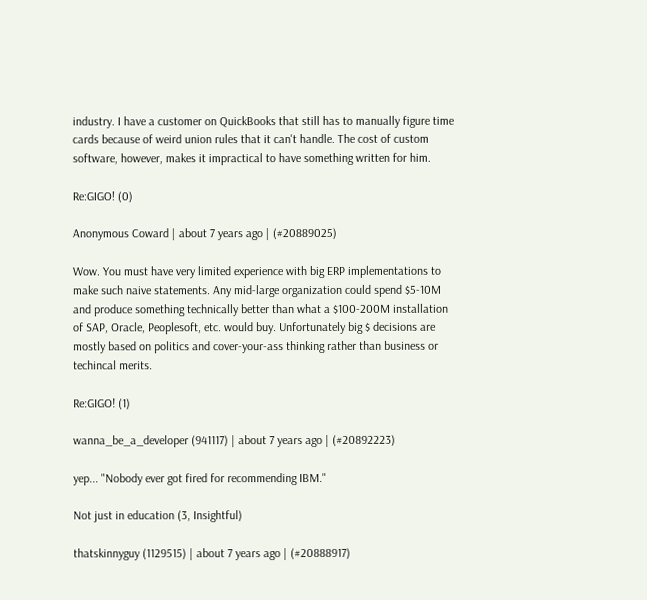industry. I have a customer on QuickBooks that still has to manually figure time cards because of weird union rules that it can't handle. The cost of custom software, however, makes it impractical to have something written for him.

Re:GIGO! (0)

Anonymous Coward | about 7 years ago | (#20889025)

Wow. You must have very limited experience with big ERP implementations to make such naive statements. Any mid-large organization could spend $5-10M and produce something technically better than what a $100-200M installation of SAP, Oracle, Peoplesoft, etc. would buy. Unfortunately big $ decisions are mostly based on politics and cover-your-ass thinking rather than business or techincal merits.

Re:GIGO! (1)

wanna_be_a_developer (941117) | about 7 years ago | (#20892223)

yep... "Nobody ever got fired for recommending IBM."

Not just in education (3, Insightful)

thatskinnyguy (1129515) | about 7 years ago | (#20888917)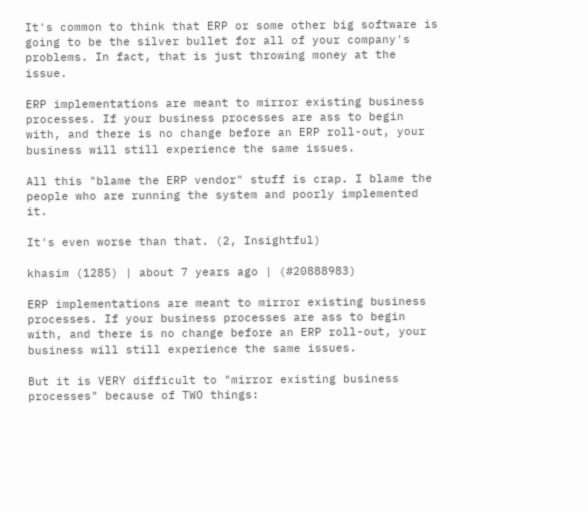It's common to think that ERP or some other big software is going to be the silver bullet for all of your company's problems. In fact, that is just throwing money at the issue.

ERP implementations are meant to mirror existing business processes. If your business processes are ass to begin with, and there is no change before an ERP roll-out, your business will still experience the same issues.

All this "blame the ERP vendor" stuff is crap. I blame the people who are running the system and poorly implemented it.

It's even worse than that. (2, Insightful)

khasim (1285) | about 7 years ago | (#20888983)

ERP implementations are meant to mirror existing business processes. If your business processes are ass to begin with, and there is no change before an ERP roll-out, your business will still experience the same issues.

But it is VERY difficult to "mirror existing business processes" because of TWO things: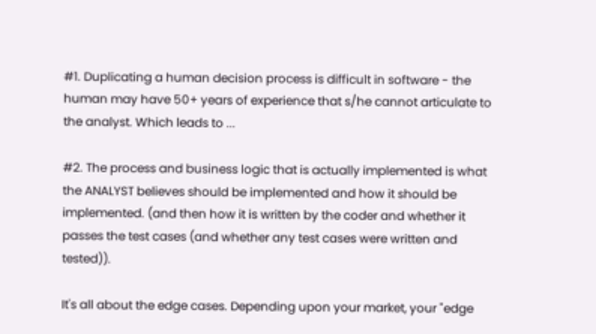#1. Duplicating a human decision process is difficult in software - the human may have 50+ years of experience that s/he cannot articulate to the analyst. Which leads to ...

#2. The process and business logic that is actually implemented is what the ANALYST believes should be implemented and how it should be implemented. (and then how it is written by the coder and whether it passes the test cases (and whether any test cases were written and tested)).

It's all about the edge cases. Depending upon your market, your "edge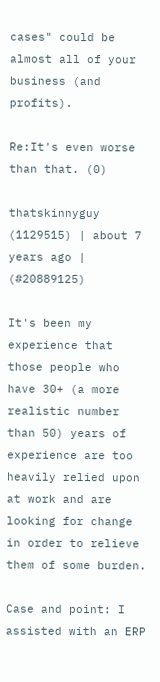cases" could be almost all of your business (and profits).

Re:It's even worse than that. (0)

thatskinnyguy (1129515) | about 7 years ago | (#20889125)

It's been my experience that those people who have 30+ (a more realistic number than 50) years of experience are too heavily relied upon at work and are looking for change in order to relieve them of some burden.

Case and point: I assisted with an ERP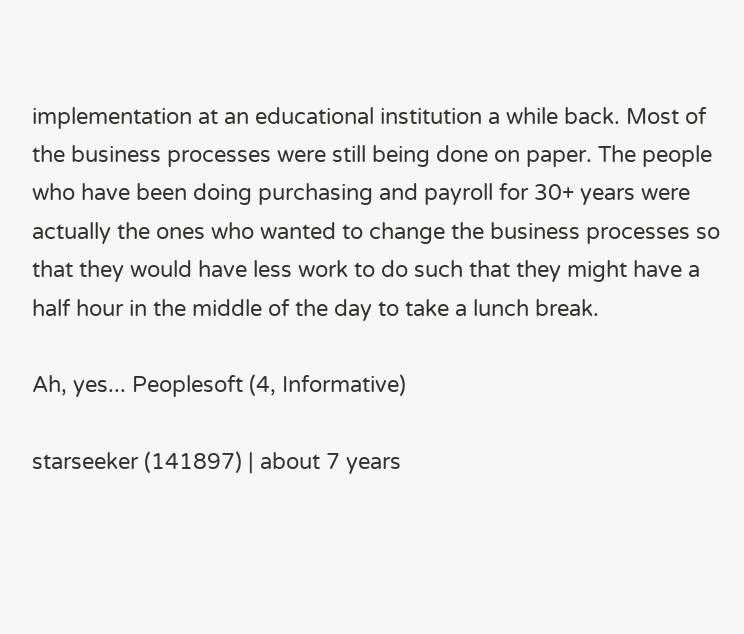implementation at an educational institution a while back. Most of the business processes were still being done on paper. The people who have been doing purchasing and payroll for 30+ years were actually the ones who wanted to change the business processes so that they would have less work to do such that they might have a half hour in the middle of the day to take a lunch break.

Ah, yes... Peoplesoft (4, Informative)

starseeker (141897) | about 7 years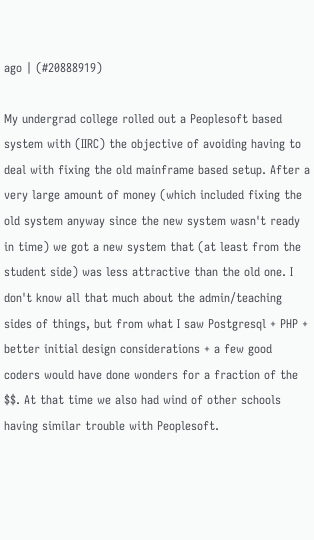ago | (#20888919)

My undergrad college rolled out a Peoplesoft based system with (IIRC) the objective of avoiding having to deal with fixing the old mainframe based setup. After a very large amount of money (which included fixing the old system anyway since the new system wasn't ready in time) we got a new system that (at least from the student side) was less attractive than the old one. I don't know all that much about the admin/teaching sides of things, but from what I saw Postgresql + PHP + better initial design considerations + a few good coders would have done wonders for a fraction of the $$. At that time we also had wind of other schools having similar trouble with Peoplesoft.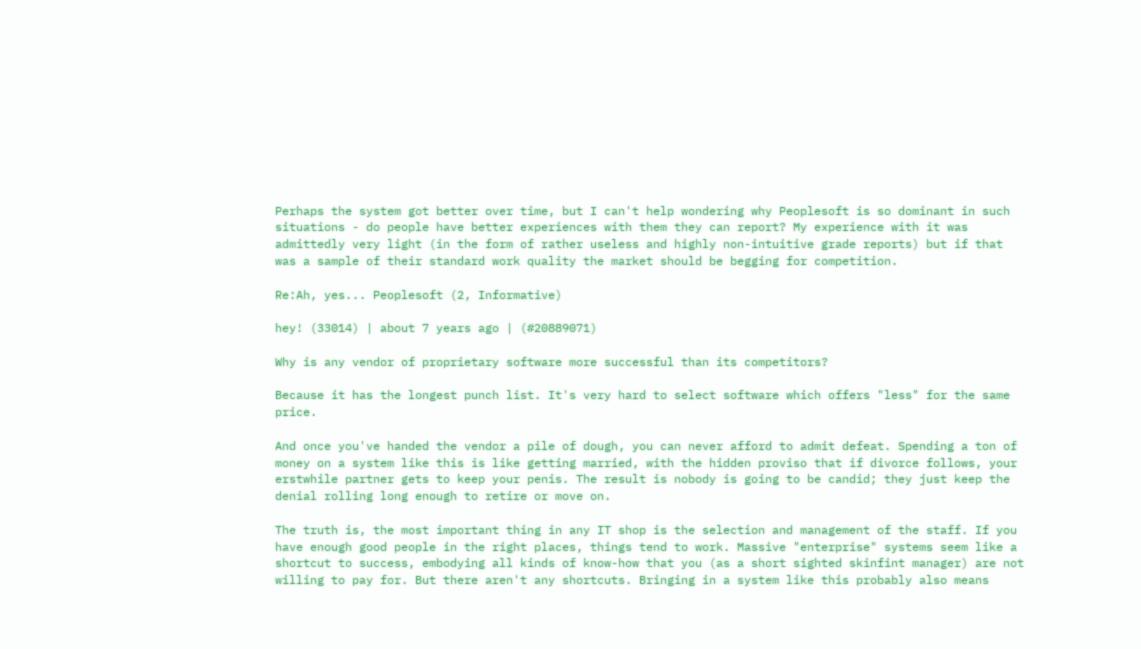Perhaps the system got better over time, but I can't help wondering why Peoplesoft is so dominant in such situations - do people have better experiences with them they can report? My experience with it was admittedly very light (in the form of rather useless and highly non-intuitive grade reports) but if that was a sample of their standard work quality the market should be begging for competition.

Re:Ah, yes... Peoplesoft (2, Informative)

hey! (33014) | about 7 years ago | (#20889071)

Why is any vendor of proprietary software more successful than its competitors?

Because it has the longest punch list. It's very hard to select software which offers "less" for the same price.

And once you've handed the vendor a pile of dough, you can never afford to admit defeat. Spending a ton of money on a system like this is like getting married, with the hidden proviso that if divorce follows, your erstwhile partner gets to keep your penis. The result is nobody is going to be candid; they just keep the denial rolling long enough to retire or move on.

The truth is, the most important thing in any IT shop is the selection and management of the staff. If you have enough good people in the right places, things tend to work. Massive "enterprise" systems seem like a shortcut to success, embodying all kinds of know-how that you (as a short sighted skinfint manager) are not willing to pay for. But there aren't any shortcuts. Bringing in a system like this probably also means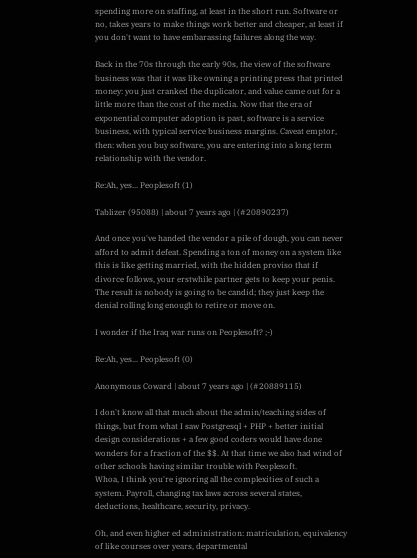spending more on staffing, at least in the short run. Software or no, takes years to make things work better and cheaper, at least if you don't want to have embarassing failures along the way.

Back in the 70s through the early 90s, the view of the software business was that it was like owning a printing press that printed money: you just cranked the duplicator, and value came out for a little more than the cost of the media. Now that the era of exponential computer adoption is past, software is a service business, with typical service business margins. Caveat emptor, then: when you buy software, you are entering into a long term relationship with the vendor.

Re:Ah, yes... Peoplesoft (1)

Tablizer (95088) | about 7 years ago | (#20890237)

And once you've handed the vendor a pile of dough, you can never afford to admit defeat. Spending a ton of money on a system like this is like getting married, with the hidden proviso that if divorce follows, your erstwhile partner gets to keep your penis. The result is nobody is going to be candid; they just keep the denial rolling long enough to retire or move on.

I wonder if the Iraq war runs on Peoplesoft? ;-)

Re:Ah, yes... Peoplesoft (0)

Anonymous Coward | about 7 years ago | (#20889115)

I don't know all that much about the admin/teaching sides of things, but from what I saw Postgresql + PHP + better initial design considerations + a few good coders would have done wonders for a fraction of the $$. At that time we also had wind of other schools having similar trouble with Peoplesoft.
Whoa, I think you're ignoring all the complexities of such a system. Payroll, changing tax laws across several states, deductions, healthcare, security, privacy.

Oh, and even higher ed administration: matriculation, equivalency of like courses over years, departmental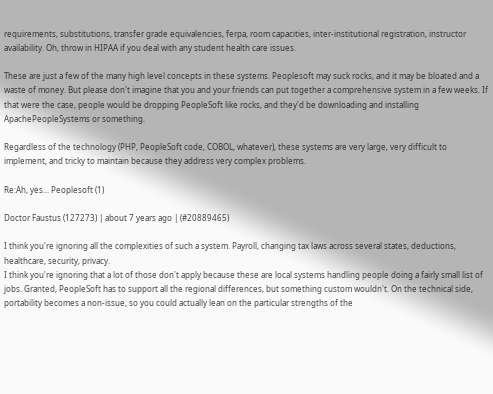requirements, substitutions, transfer grade equivalencies, ferpa, room capacities, inter-institutional registration, instructor availability. Oh, throw in HIPAA if you deal with any student health care issues.

These are just a few of the many high level concepts in these systems. Peoplesoft may suck rocks, and it may be bloated and a waste of money. But please don't imagine that you and your friends can put together a comprehensive system in a few weeks. If that were the case, people would be dropping PeopleSoft like rocks, and they'd be downloading and installing ApachePeopleSystems or something.

Regardless of the technology (PHP, PeopleSoft code, COBOL, whatever), these systems are very large, very difficult to implement, and tricky to maintain because they address very complex problems.

Re:Ah, yes... Peoplesoft (1)

Doctor Faustus (127273) | about 7 years ago | (#20889465)

I think you're ignoring all the complexities of such a system. Payroll, changing tax laws across several states, deductions, healthcare, security, privacy.
I think you're ignoring that a lot of those don't apply because these are local systems handling people doing a fairly small list of jobs. Granted, PeopleSoft has to support all the regional differences, but something custom wouldn't. On the technical side, portability becomes a non-issue, so you could actually lean on the particular strengths of the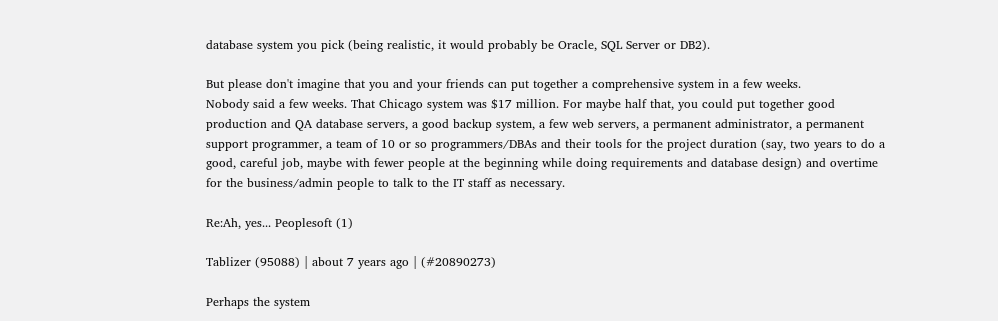database system you pick (being realistic, it would probably be Oracle, SQL Server or DB2).

But please don't imagine that you and your friends can put together a comprehensive system in a few weeks.
Nobody said a few weeks. That Chicago system was $17 million. For maybe half that, you could put together good production and QA database servers, a good backup system, a few web servers, a permanent administrator, a permanent support programmer, a team of 10 or so programmers/DBAs and their tools for the project duration (say, two years to do a good, careful job, maybe with fewer people at the beginning while doing requirements and database design) and overtime for the business/admin people to talk to the IT staff as necessary.

Re:Ah, yes... Peoplesoft (1)

Tablizer (95088) | about 7 years ago | (#20890273)

Perhaps the system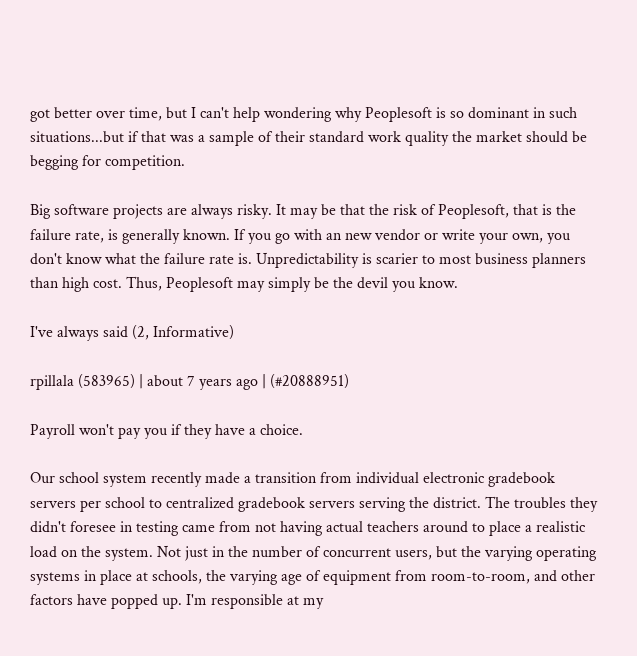got better over time, but I can't help wondering why Peoplesoft is so dominant in such situations...but if that was a sample of their standard work quality the market should be begging for competition.

Big software projects are always risky. It may be that the risk of Peoplesoft, that is the failure rate, is generally known. If you go with an new vendor or write your own, you don't know what the failure rate is. Unpredictability is scarier to most business planners than high cost. Thus, Peoplesoft may simply be the devil you know.

I've always said (2, Informative)

rpillala (583965) | about 7 years ago | (#20888951)

Payroll won't pay you if they have a choice.

Our school system recently made a transition from individual electronic gradebook servers per school to centralized gradebook servers serving the district. The troubles they didn't foresee in testing came from not having actual teachers around to place a realistic load on the system. Not just in the number of concurrent users, but the varying operating systems in place at schools, the varying age of equipment from room-to-room, and other factors have popped up. I'm responsible at my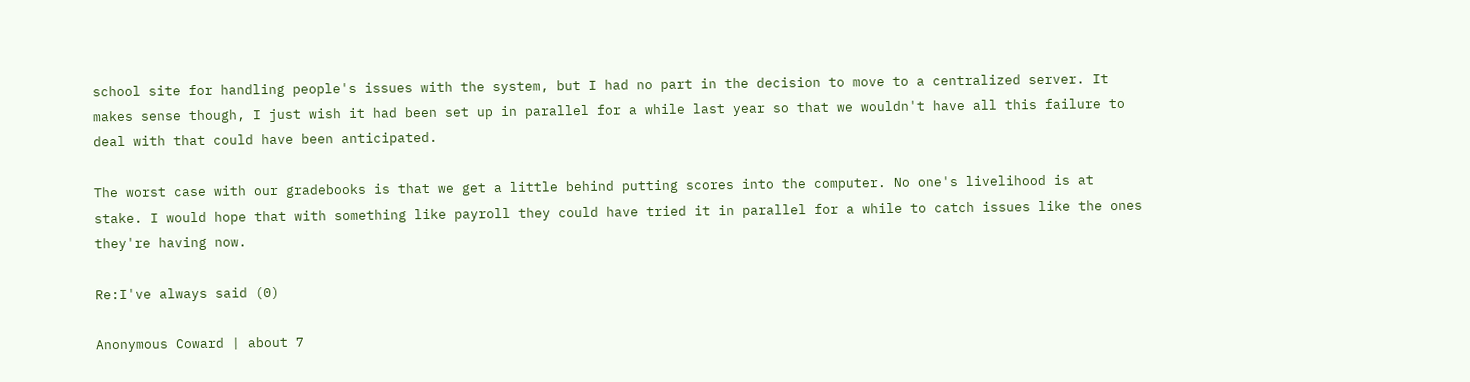school site for handling people's issues with the system, but I had no part in the decision to move to a centralized server. It makes sense though, I just wish it had been set up in parallel for a while last year so that we wouldn't have all this failure to deal with that could have been anticipated.

The worst case with our gradebooks is that we get a little behind putting scores into the computer. No one's livelihood is at stake. I would hope that with something like payroll they could have tried it in parallel for a while to catch issues like the ones they're having now.

Re:I've always said (0)

Anonymous Coward | about 7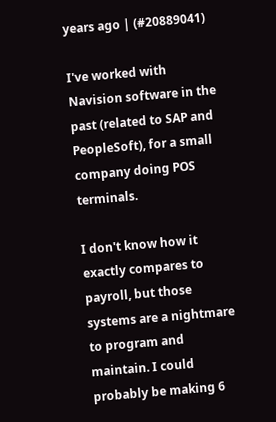years ago | (#20889041)

I've worked with Navision software in the past (related to SAP and PeopleSoft), for a small company doing POS terminals.

I don't know how it exactly compares to payroll, but those systems are a nightmare to program and maintain. I could probably be making 6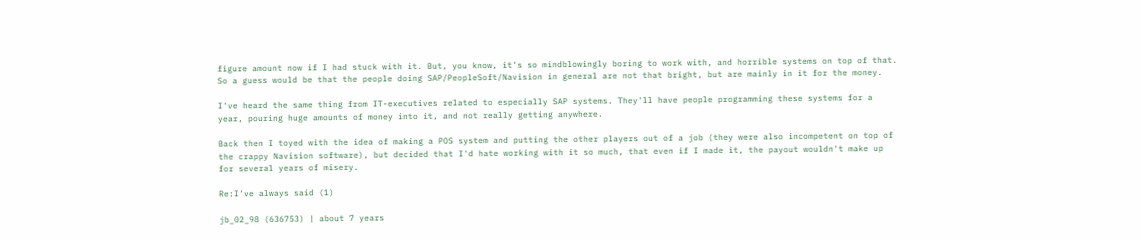figure amount now if I had stuck with it. But, you know, it's so mindblowingly boring to work with, and horrible systems on top of that. So a guess would be that the people doing SAP/PeopleSoft/Navision in general are not that bright, but are mainly in it for the money.

I've heard the same thing from IT-executives related to especially SAP systems. They'll have people programming these systems for a year, pouring huge amounts of money into it, and not really getting anywhere.

Back then I toyed with the idea of making a POS system and putting the other players out of a job (they were also incompetent on top of the crappy Navision software), but decided that I'd hate working with it so much, that even if I made it, the payout wouldn't make up for several years of misery.

Re:I've always said (1)

jb_02_98 (636753) | about 7 years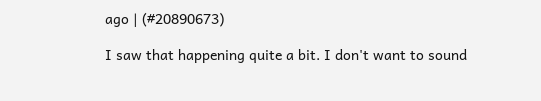ago | (#20890673)

I saw that happening quite a bit. I don't want to sound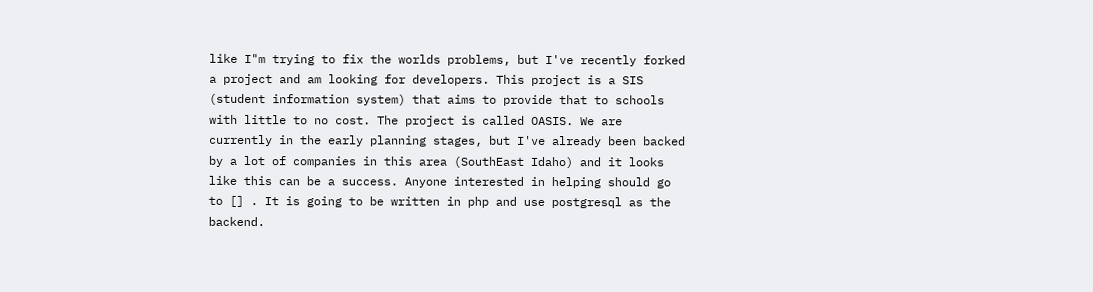like I"m trying to fix the worlds problems, but I've recently forked a project and am looking for developers. This project is a SIS (student information system) that aims to provide that to schools with little to no cost. The project is called OASIS. We are currently in the early planning stages, but I've already been backed by a lot of companies in this area (SouthEast Idaho) and it looks like this can be a success. Anyone interested in helping should go to [] . It is going to be written in php and use postgresql as the backend.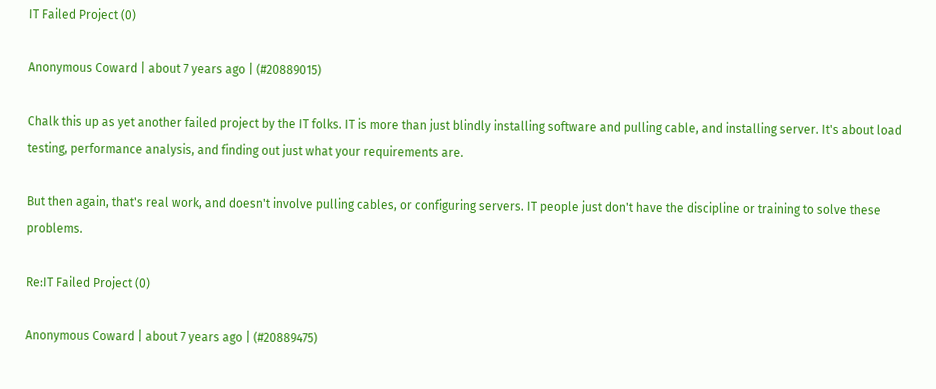IT Failed Project (0)

Anonymous Coward | about 7 years ago | (#20889015)

Chalk this up as yet another failed project by the IT folks. IT is more than just blindly installing software and pulling cable, and installing server. It's about load testing, performance analysis, and finding out just what your requirements are.

But then again, that's real work, and doesn't involve pulling cables, or configuring servers. IT people just don't have the discipline or training to solve these problems.

Re:IT Failed Project (0)

Anonymous Coward | about 7 years ago | (#20889475)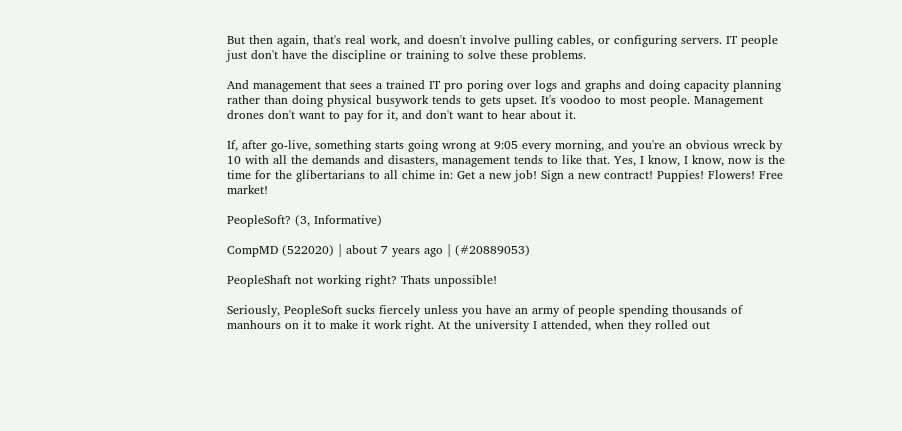But then again, that's real work, and doesn't involve pulling cables, or configuring servers. IT people just don't have the discipline or training to solve these problems.

And management that sees a trained IT pro poring over logs and graphs and doing capacity planning rather than doing physical busywork tends to gets upset. It's voodoo to most people. Management drones don't want to pay for it, and don't want to hear about it.

If, after go-live, something starts going wrong at 9:05 every morning, and you're an obvious wreck by 10 with all the demands and disasters, management tends to like that. Yes, I know, I know, now is the time for the glibertarians to all chime in: Get a new job! Sign a new contract! Puppies! Flowers! Free market!

PeopleSoft? (3, Informative)

CompMD (522020) | about 7 years ago | (#20889053)

PeopleShaft not working right? Thats unpossible!

Seriously, PeopleSoft sucks fiercely unless you have an army of people spending thousands of manhours on it to make it work right. At the university I attended, when they rolled out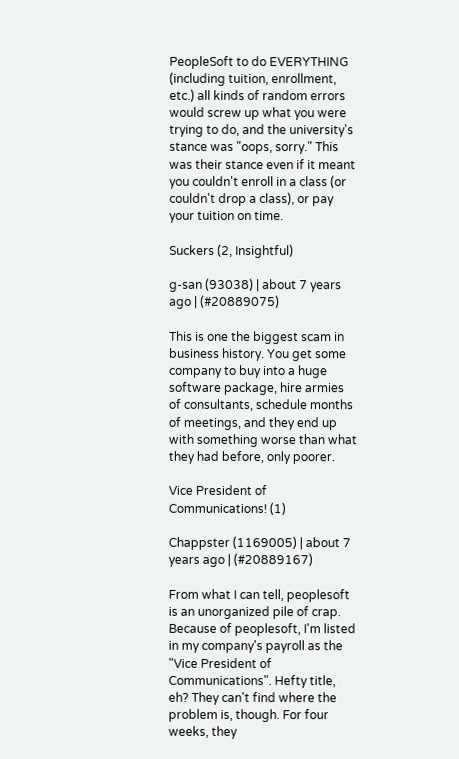PeopleSoft to do EVERYTHING (including tuition, enrollment, etc.) all kinds of random errors would screw up what you were trying to do, and the university's stance was "oops, sorry." This was their stance even if it meant you couldn't enroll in a class (or couldn't drop a class), or pay your tuition on time.

Suckers (2, Insightful)

g-san (93038) | about 7 years ago | (#20889075)

This is one the biggest scam in business history. You get some company to buy into a huge software package, hire armies of consultants, schedule months of meetings, and they end up with something worse than what they had before, only poorer.

Vice President of Communications! (1)

Chappster (1169005) | about 7 years ago | (#20889167)

From what I can tell, peoplesoft is an unorganized pile of crap. Because of peoplesoft, I'm listed in my company's payroll as the "Vice President of Communications". Hefty title, eh? They can't find where the problem is, though. For four weeks, they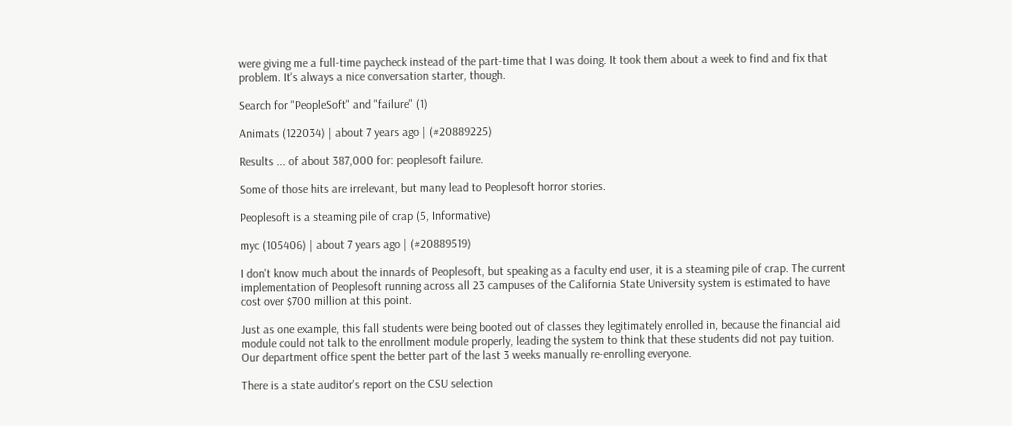were giving me a full-time paycheck instead of the part-time that I was doing. It took them about a week to find and fix that problem. It's always a nice conversation starter, though.

Search for "PeopleSoft" and "failure" (1)

Animats (122034) | about 7 years ago | (#20889225)

Results ... of about 387,000 for: peoplesoft failure.

Some of those hits are irrelevant, but many lead to Peoplesoft horror stories.

Peoplesoft is a steaming pile of crap (5, Informative)

myc (105406) | about 7 years ago | (#20889519)

I don't know much about the innards of Peoplesoft, but speaking as a faculty end user, it is a steaming pile of crap. The current implementation of Peoplesoft running across all 23 campuses of the California State University system is estimated to have cost over $700 million at this point.

Just as one example, this fall students were being booted out of classes they legitimately enrolled in, because the financial aid module could not talk to the enrollment module properly, leading the system to think that these students did not pay tuition. Our department office spent the better part of the last 3 weeks manually re-enrolling everyone.

There is a state auditor's report on the CSU selection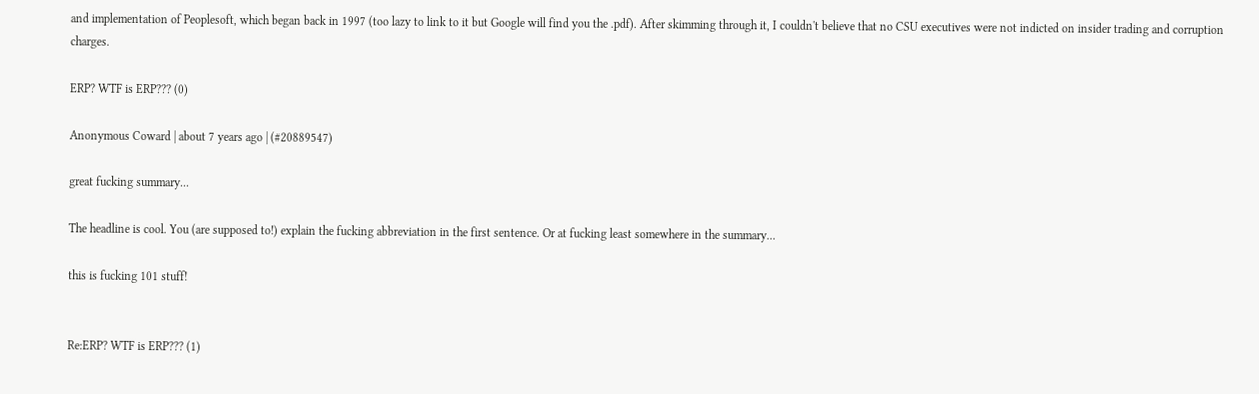and implementation of Peoplesoft, which began back in 1997 (too lazy to link to it but Google will find you the .pdf). After skimming through it, I couldn't believe that no CSU executives were not indicted on insider trading and corruption charges.

ERP? WTF is ERP??? (0)

Anonymous Coward | about 7 years ago | (#20889547)

great fucking summary...

The headline is cool. You (are supposed to!) explain the fucking abbreviation in the first sentence. Or at fucking least somewhere in the summary...

this is fucking 101 stuff!


Re:ERP? WTF is ERP??? (1)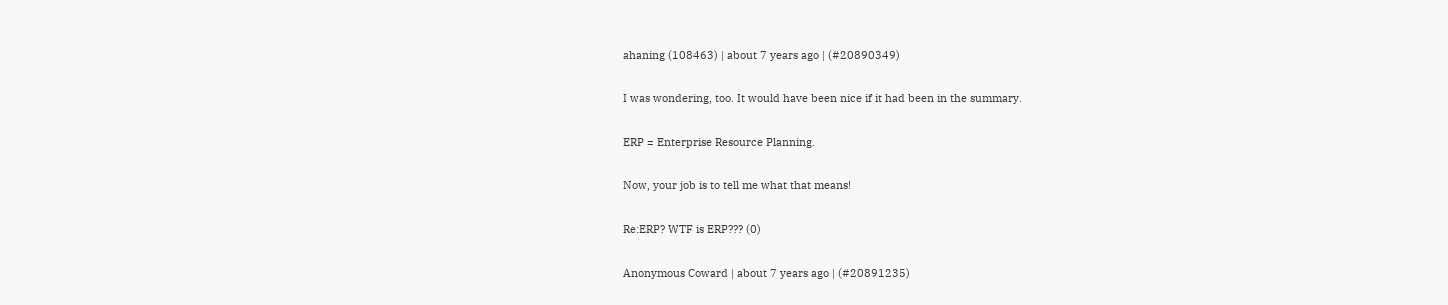ahaning (108463) | about 7 years ago | (#20890349)

I was wondering, too. It would have been nice if it had been in the summary.

ERP = Enterprise Resource Planning.

Now, your job is to tell me what that means!

Re:ERP? WTF is ERP??? (0)

Anonymous Coward | about 7 years ago | (#20891235)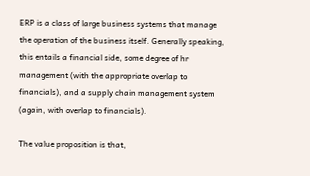ERP is a class of large business systems that manage the operation of the business itself. Generally speaking, this entails a financial side, some degree of hr management (with the appropriate overlap to financials), and a supply chain management system (again, with overlap to financials).

The value proposition is that,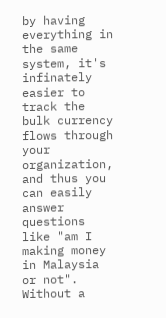by having everything in the same system, it's infinately easier to track the bulk currency flows through your organization, and thus you can easily answer questions like "am I making money in Malaysia or not". Without a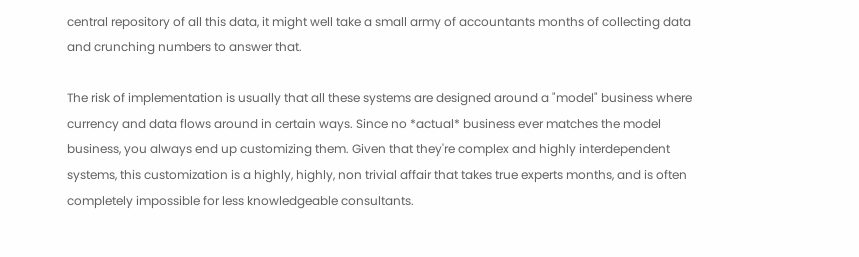central repository of all this data, it might well take a small army of accountants months of collecting data and crunching numbers to answer that.

The risk of implementation is usually that all these systems are designed around a "model" business where currency and data flows around in certain ways. Since no *actual* business ever matches the model business, you always end up customizing them. Given that they're complex and highly interdependent systems, this customization is a highly, highly, non trivial affair that takes true experts months, and is often completely impossible for less knowledgeable consultants.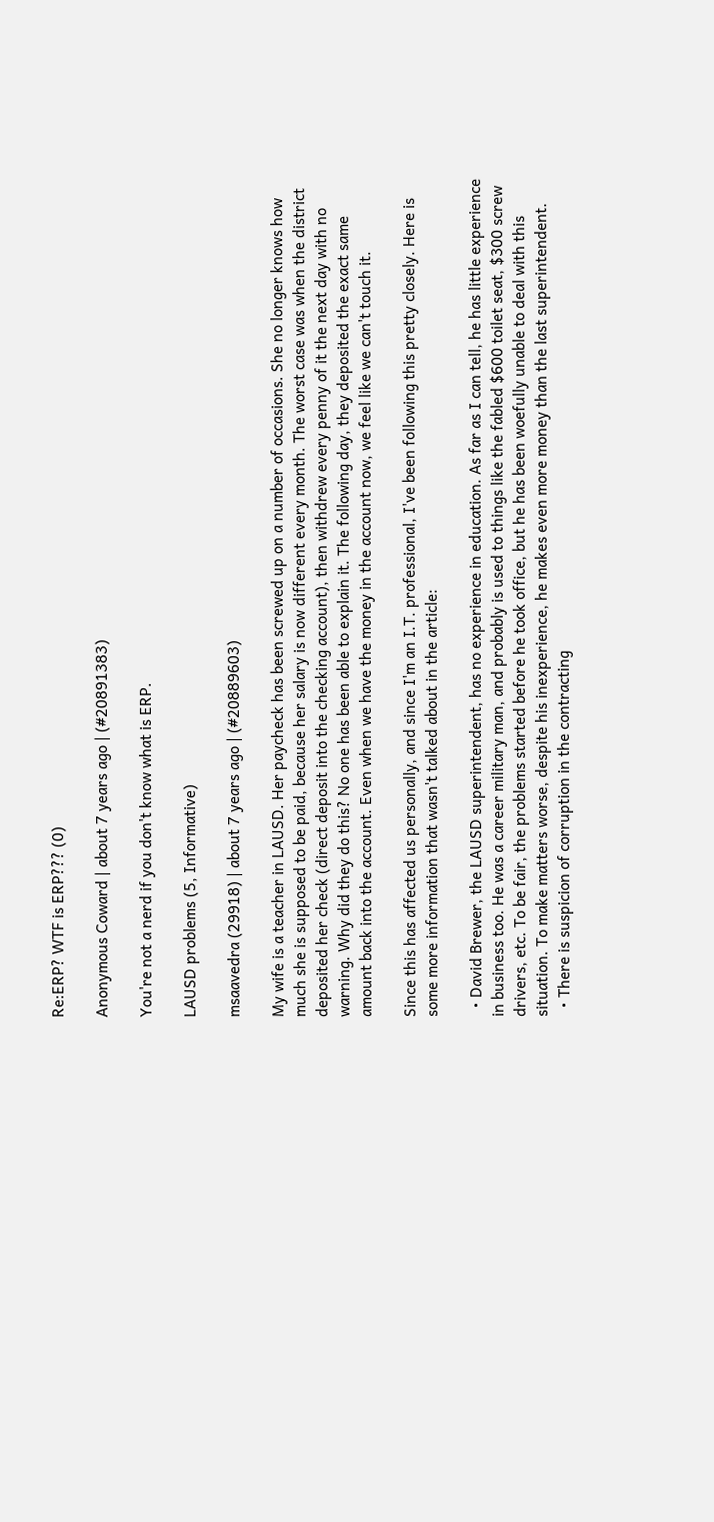Re:ERP? WTF is ERP??? (0)

Anonymous Coward | about 7 years ago | (#20891383)

You're not a nerd if you don't know what is ERP.

LAUSD problems (5, Informative)

msaavedra (29918) | about 7 years ago | (#20889603)

My wife is a teacher in LAUSD. Her paycheck has been screwed up on a number of occasions. She no longer knows how much she is supposed to be paid, because her salary is now different every month. The worst case was when the district deposited her check (direct deposit into the checking account), then withdrew every penny of it the next day with no warning. Why did they do this? No one has been able to explain it. The following day, they deposited the exact same amount back into the account. Even when we have the money in the account now, we feel like we can't touch it.

Since this has affected us personally, and since I'm an I.T. professional, I've been following this pretty closely. Here is some more information that wasn't talked about in the article:

  • David Brewer, the LAUSD superintendent, has no experience in education. As far as I can tell, he has little experience in business too. He was a career military man, and probably is used to things like the fabled $600 toilet seat, $300 screw drivers, etc. To be fair, the problems started before he took office, but he has been woefully unable to deal with this situation. To make matters worse, despite his inexperience, he makes even more money than the last superintendent.
  • There is suspicion of corruption in the contracting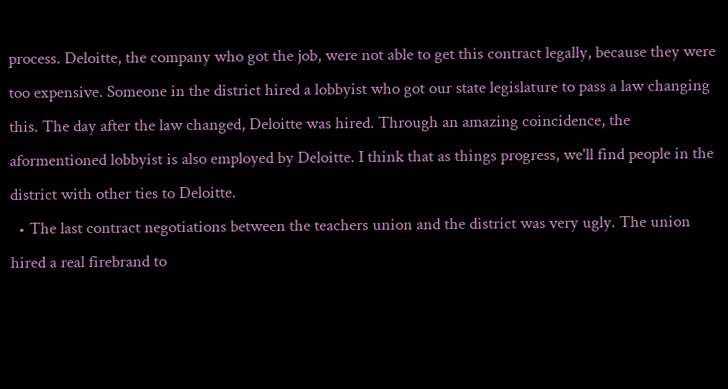process. Deloitte, the company who got the job, were not able to get this contract legally, because they were too expensive. Someone in the district hired a lobbyist who got our state legislature to pass a law changing this. The day after the law changed, Deloitte was hired. Through an amazing coincidence, the aformentioned lobbyist is also employed by Deloitte. I think that as things progress, we'll find people in the district with other ties to Deloitte.
  • The last contract negotiations between the teachers union and the district was very ugly. The union hired a real firebrand to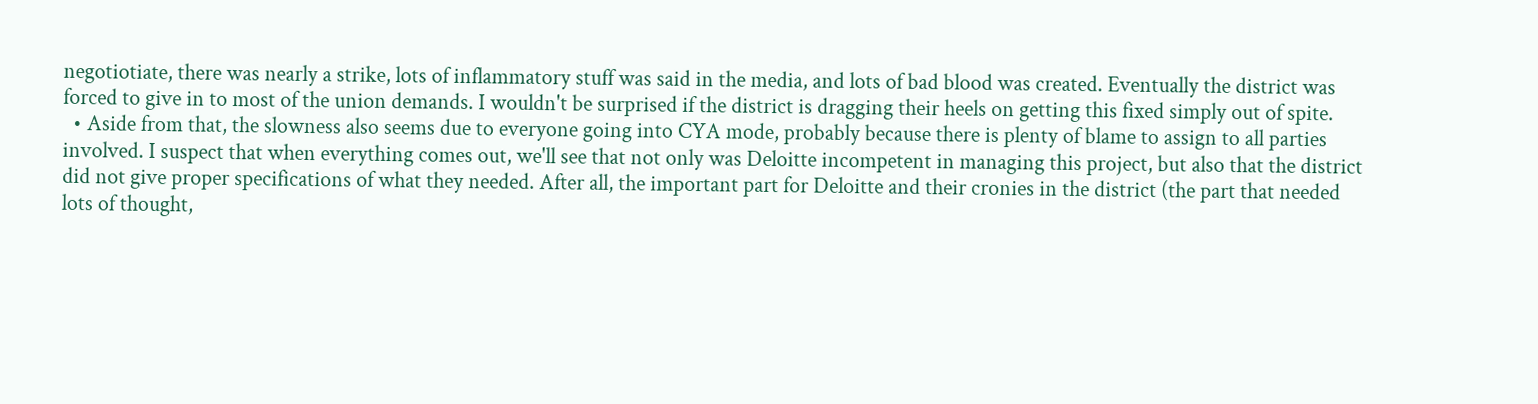negotiotiate, there was nearly a strike, lots of inflammatory stuff was said in the media, and lots of bad blood was created. Eventually the district was forced to give in to most of the union demands. I wouldn't be surprised if the district is dragging their heels on getting this fixed simply out of spite.
  • Aside from that, the slowness also seems due to everyone going into CYA mode, probably because there is plenty of blame to assign to all parties involved. I suspect that when everything comes out, we'll see that not only was Deloitte incompetent in managing this project, but also that the district did not give proper specifications of what they needed. After all, the important part for Deloitte and their cronies in the district (the part that needed lots of thought,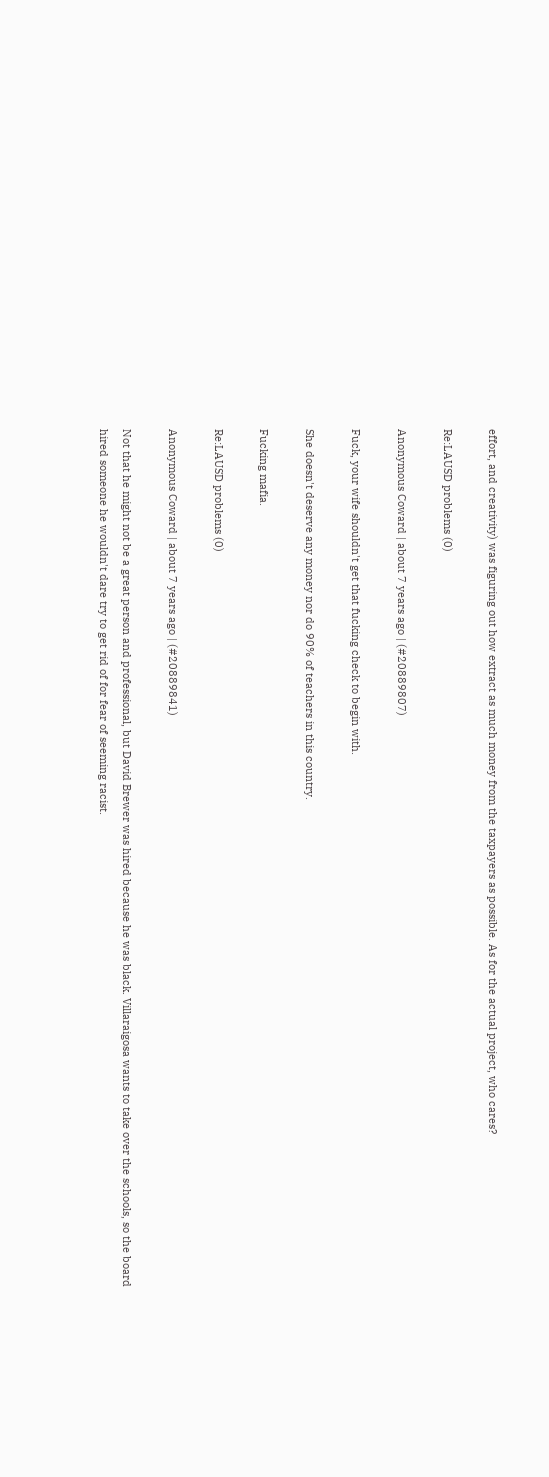effort, and creativity) was figuring out how extract as much money from the taxpayers as possible. As for the actual project, who cares?

Re:LAUSD problems (0)

Anonymous Coward | about 7 years ago | (#20889807)

Fuck, your wife shouldn't get that fucking check to begin with.

She doesn't deserve any money nor do 90% of teachers in this country.

Fucking mafia.

Re:LAUSD problems (0)

Anonymous Coward | about 7 years ago | (#20889841)

Not that he might not be a great person and professional, but David Brewer was hired because he was black. Villaraigosa wants to take over the schools, so the board hired someone he wouldn't dare try to get rid of for fear of seeming racist.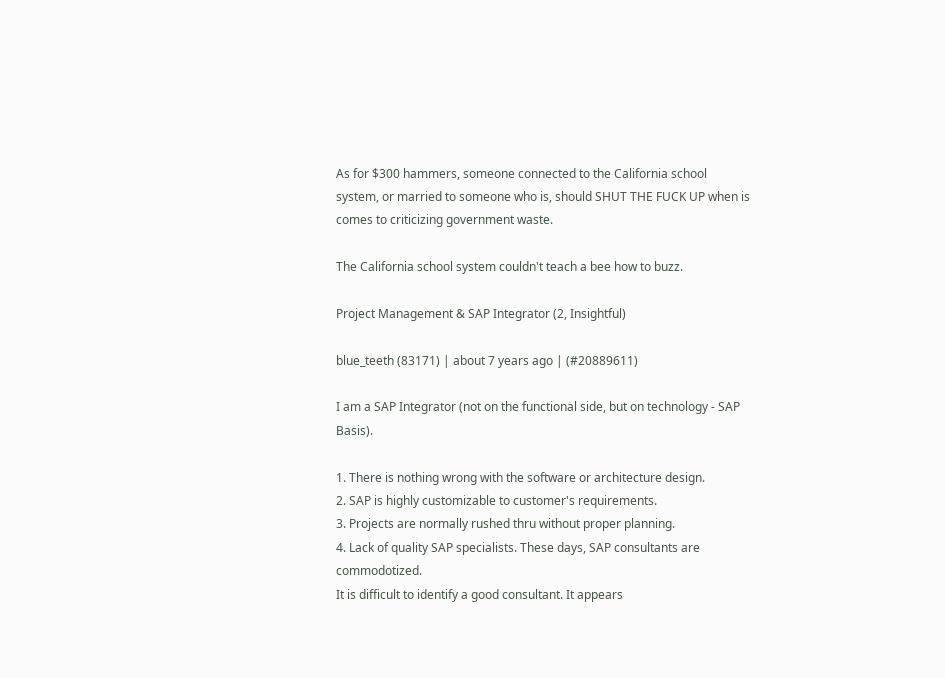As for $300 hammers, someone connected to the California school system, or married to someone who is, should SHUT THE FUCK UP when is comes to criticizing government waste.

The California school system couldn't teach a bee how to buzz.

Project Management & SAP Integrator (2, Insightful)

blue_teeth (83171) | about 7 years ago | (#20889611)

I am a SAP Integrator (not on the functional side, but on technology - SAP Basis).

1. There is nothing wrong with the software or architecture design.
2. SAP is highly customizable to customer's requirements.
3. Projects are normally rushed thru without proper planning.
4. Lack of quality SAP specialists. These days, SAP consultants are commodotized.
It is difficult to identify a good consultant. It appears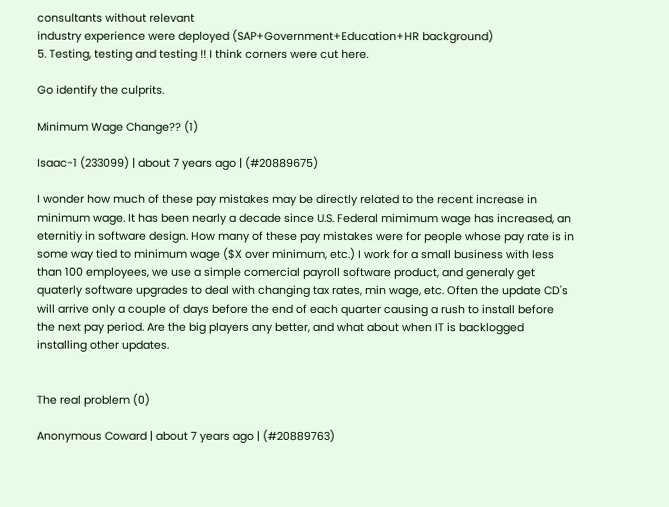consultants without relevant
industry experience were deployed (SAP+Government+Education+HR background)
5. Testing, testing and testing !! I think corners were cut here.

Go identify the culprits.

Minimum Wage Change?? (1)

Isaac-1 (233099) | about 7 years ago | (#20889675)

I wonder how much of these pay mistakes may be directly related to the recent increase in minimum wage. It has been nearly a decade since U.S. Federal mimimum wage has increased, an eternitiy in software design. How many of these pay mistakes were for people whose pay rate is in some way tied to minimum wage ($X over minimum, etc.) I work for a small business with less than 100 employees, we use a simple comercial payroll software product, and generaly get quaterly software upgrades to deal with changing tax rates, min wage, etc. Often the update CD's will arrive only a couple of days before the end of each quarter causing a rush to install before the next pay period. Are the big players any better, and what about when IT is backlogged installing other updates.


The real problem (0)

Anonymous Coward | about 7 years ago | (#20889763)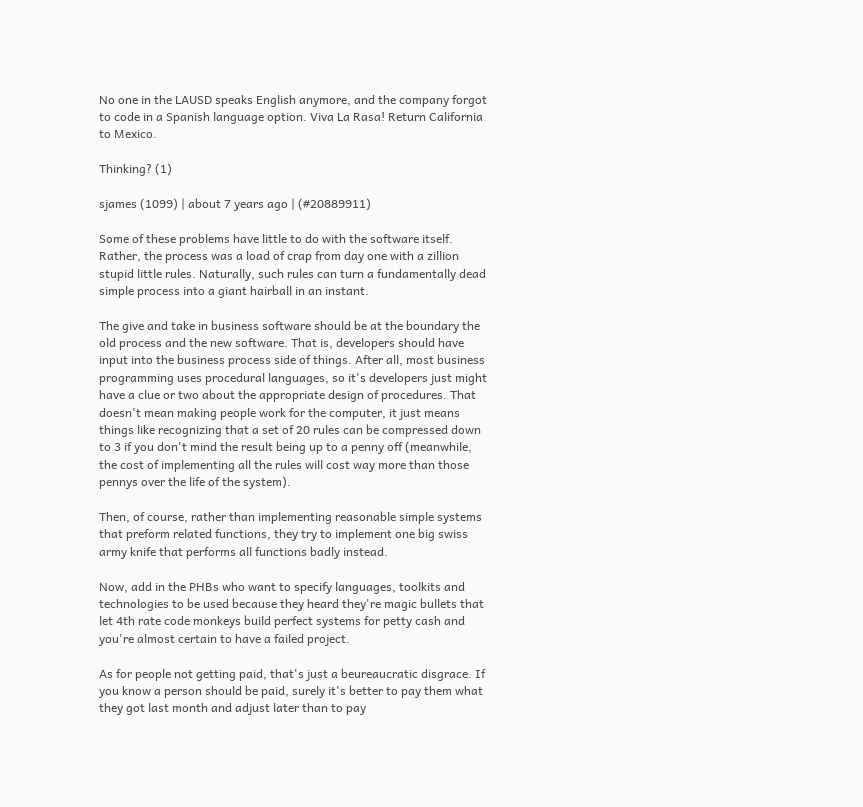No one in the LAUSD speaks English anymore, and the company forgot to code in a Spanish language option. Viva La Rasa! Return California to Mexico.

Thinking? (1)

sjames (1099) | about 7 years ago | (#20889911)

Some of these problems have little to do with the software itself. Rather, the process was a load of crap from day one with a zillion stupid little rules. Naturally, such rules can turn a fundamentally dead simple process into a giant hairball in an instant.

The give and take in business software should be at the boundary the old process and the new software. That is, developers should have input into the business process side of things. After all, most business programming uses procedural languages, so it's developers just might have a clue or two about the appropriate design of procedures. That doesn't mean making people work for the computer, it just means things like recognizing that a set of 20 rules can be compressed down to 3 if you don't mind the result being up to a penny off (meanwhile, the cost of implementing all the rules will cost way more than those pennys over the life of the system).

Then, of course, rather than implementing reasonable simple systems that preform related functions, they try to implement one big swiss army knife that performs all functions badly instead.

Now, add in the PHBs who want to specify languages, toolkits and technologies to be used because they heard they're magic bullets that let 4th rate code monkeys build perfect systems for petty cash and you're almost certain to have a failed project.

As for people not getting paid, that's just a beureaucratic disgrace. If you know a person should be paid, surely it's better to pay them what they got last month and adjust later than to pay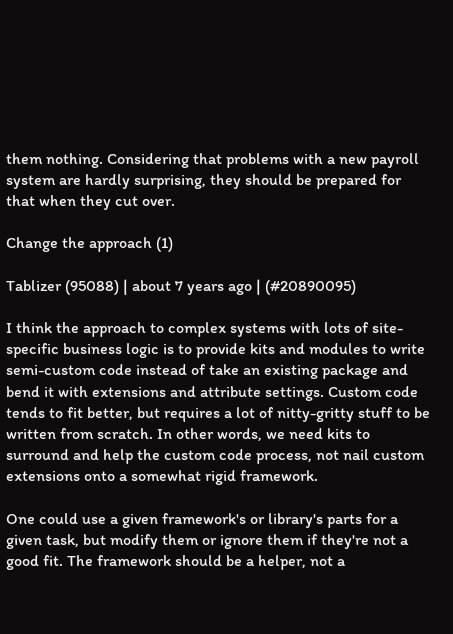them nothing. Considering that problems with a new payroll system are hardly surprising, they should be prepared for that when they cut over.

Change the approach (1)

Tablizer (95088) | about 7 years ago | (#20890095)

I think the approach to complex systems with lots of site-specific business logic is to provide kits and modules to write semi-custom code instead of take an existing package and bend it with extensions and attribute settings. Custom code tends to fit better, but requires a lot of nitty-gritty stuff to be written from scratch. In other words, we need kits to surround and help the custom code process, not nail custom extensions onto a somewhat rigid framework.

One could use a given framework's or library's parts for a given task, but modify them or ignore them if they're not a good fit. The framework should be a helper, not a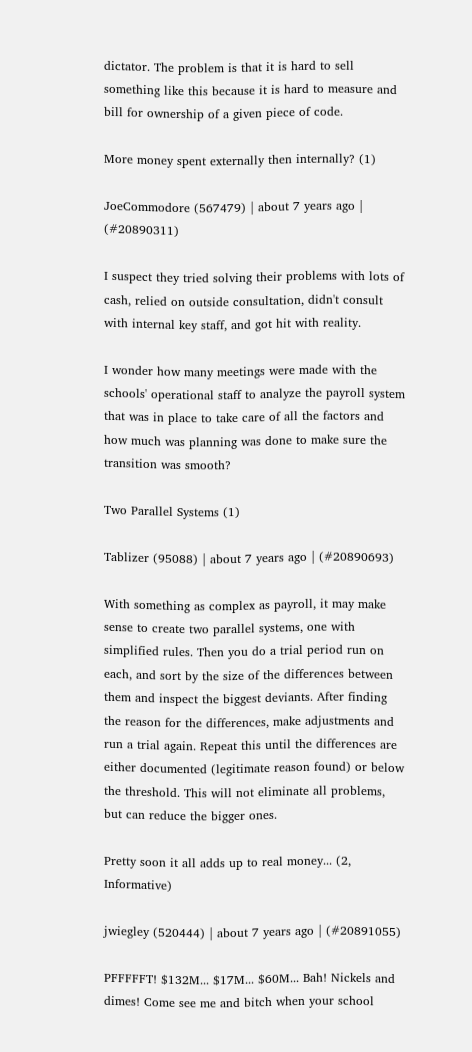dictator. The problem is that it is hard to sell something like this because it is hard to measure and bill for ownership of a given piece of code.

More money spent externally then internally? (1)

JoeCommodore (567479) | about 7 years ago | (#20890311)

I suspect they tried solving their problems with lots of cash, relied on outside consultation, didn't consult with internal key staff, and got hit with reality.

I wonder how many meetings were made with the schools' operational staff to analyze the payroll system that was in place to take care of all the factors and how much was planning was done to make sure the transition was smooth?

Two Parallel Systems (1)

Tablizer (95088) | about 7 years ago | (#20890693)

With something as complex as payroll, it may make sense to create two parallel systems, one with simplified rules. Then you do a trial period run on each, and sort by the size of the differences between them and inspect the biggest deviants. After finding the reason for the differences, make adjustments and run a trial again. Repeat this until the differences are either documented (legitimate reason found) or below the threshold. This will not eliminate all problems, but can reduce the bigger ones.

Pretty soon it all adds up to real money... (2, Informative)

jwiegley (520444) | about 7 years ago | (#20891055)

PFFFFFT! $132M... $17M... $60M... Bah! Nickels and dimes! Come see me and bitch when your school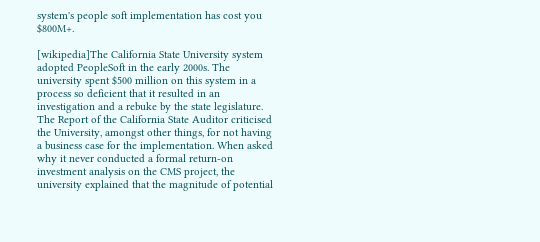system's people soft implementation has cost you $800M+.

[wikipedia]The California State University system adopted PeopleSoft in the early 2000s. The university spent $500 million on this system in a process so deficient that it resulted in an investigation and a rebuke by the state legislature. The Report of the California State Auditor criticised the University, amongst other things, for not having a business case for the implementation. When asked why it never conducted a formal return-on investment analysis on the CMS project, the university explained that the magnitude of potential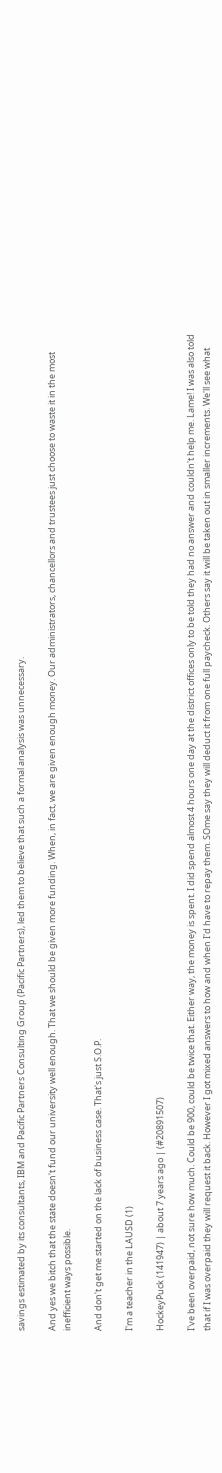savings estimated by its consultants, IBM and Pacific Partners Consulting Group (Pacific Partners), led them to believe that such a formal analysis was unnecessary.

And yes we bitch that the state doesn't fund our university well enough. That we should be given more funding. When, in fact, we are given enough money. Our administrators, chancellors and trustees just choose to waste it in the most inefficient ways possible.

And don't get me started on the lack of business case. That's just S.O.P.

I'm a teacher in the LAUSD (1)

HockeyPuck (141947) | about 7 years ago | (#20891507)

I've been overpaid, not sure how much. Could be 900, could be twice that. Either way, the money is spent. I did spend almost 4 hours one day at the district offices only to be told they had no answer and couldn't help me. Lame! I was also told that if I was overpaid they will request it back. However I got mixed answers to how and when I'd have to repay them. SOme say they will deduct it from one full paycheck. Others say it will be taken out in smaller increments. We'll see what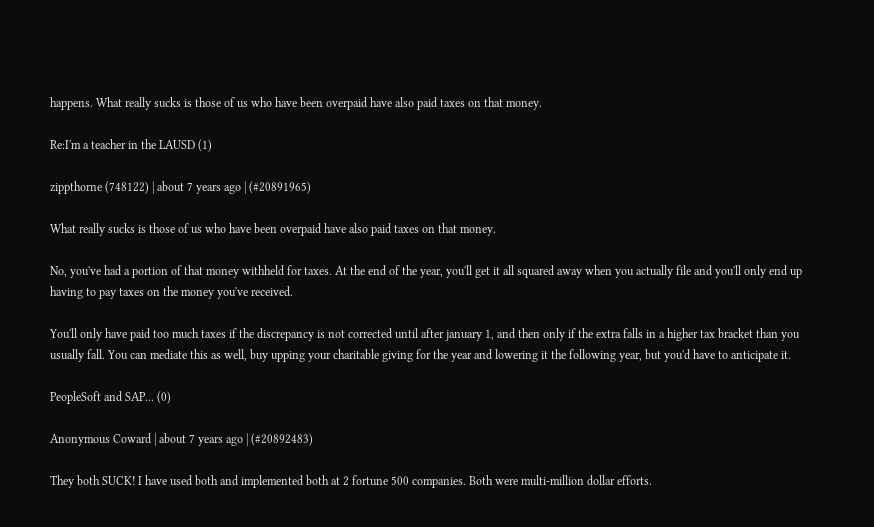happens. What really sucks is those of us who have been overpaid have also paid taxes on that money.

Re:I'm a teacher in the LAUSD (1)

zippthorne (748122) | about 7 years ago | (#20891965)

What really sucks is those of us who have been overpaid have also paid taxes on that money.

No, you've had a portion of that money withheld for taxes. At the end of the year, you'll get it all squared away when you actually file and you'll only end up having to pay taxes on the money you've received.

You'll only have paid too much taxes if the discrepancy is not corrected until after january 1, and then only if the extra falls in a higher tax bracket than you usually fall. You can mediate this as well, buy upping your charitable giving for the year and lowering it the following year, but you'd have to anticipate it.

PeopleSoft and SAP... (0)

Anonymous Coward | about 7 years ago | (#20892483)

They both SUCK! I have used both and implemented both at 2 fortune 500 companies. Both were multi-million dollar efforts.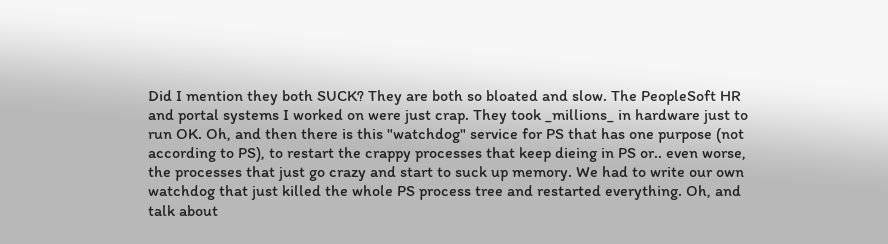Did I mention they both SUCK? They are both so bloated and slow. The PeopleSoft HR and portal systems I worked on were just crap. They took _millions_ in hardware just to run OK. Oh, and then there is this "watchdog" service for PS that has one purpose (not according to PS), to restart the crappy processes that keep dieing in PS or.. even worse, the processes that just go crazy and start to suck up memory. We had to write our own watchdog that just killed the whole PS process tree and restarted everything. Oh, and talk about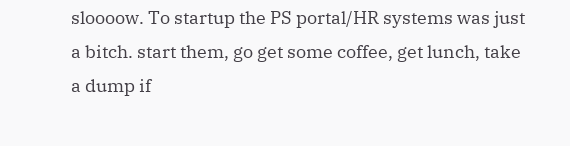sloooow. To startup the PS portal/HR systems was just a bitch. start them, go get some coffee, get lunch, take a dump if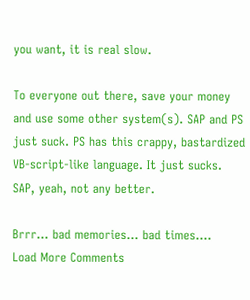you want, it is real slow.

To everyone out there, save your money and use some other system(s). SAP and PS just suck. PS has this crappy, bastardized VB-script-like language. It just sucks. SAP, yeah, not any better.

Brrr... bad memories... bad times....
Load More Comments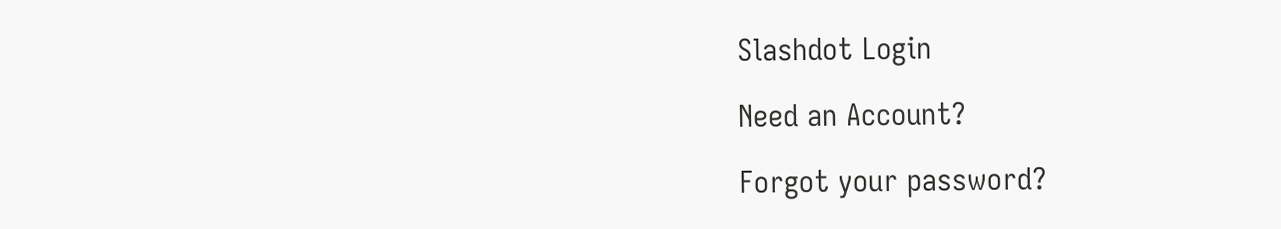Slashdot Login

Need an Account?

Forgot your password?